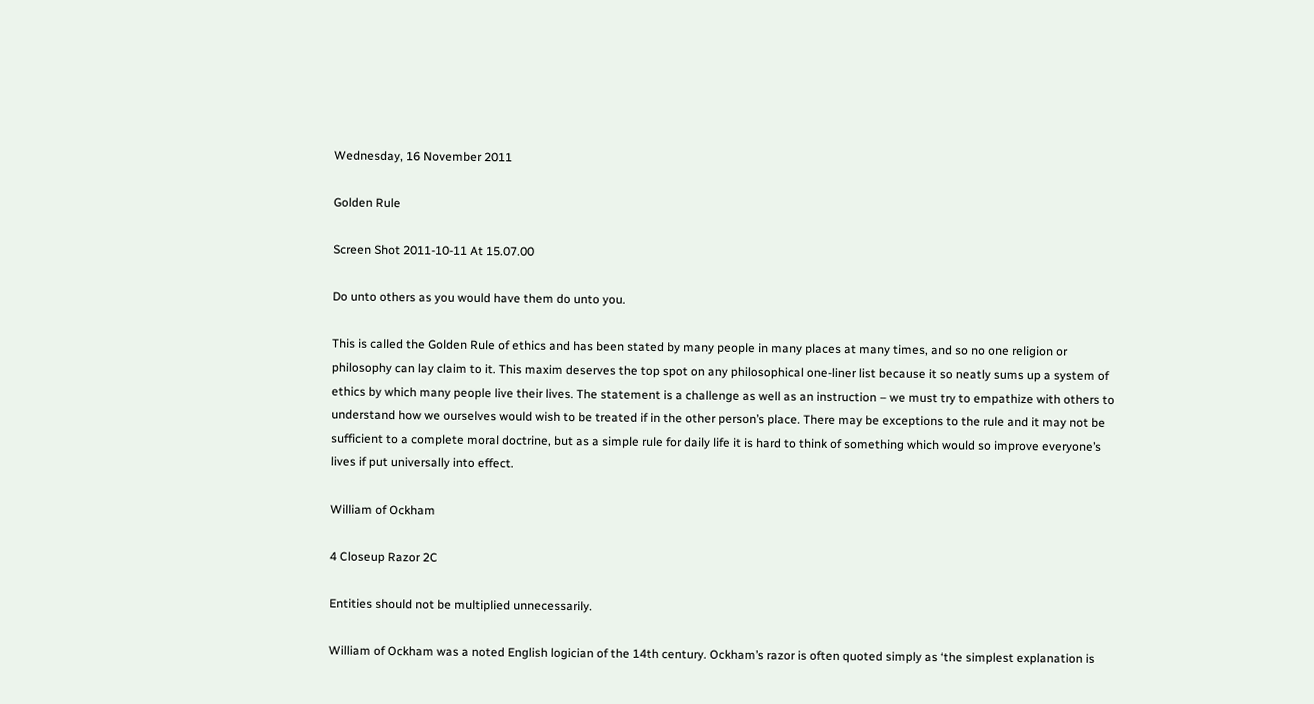Wednesday, 16 November 2011

Golden Rule

Screen Shot 2011-10-11 At 15.07.00

Do unto others as you would have them do unto you.

This is called the Golden Rule of ethics and has been stated by many people in many places at many times, and so no one religion or philosophy can lay claim to it. This maxim deserves the top spot on any philosophical one-liner list because it so neatly sums up a system of ethics by which many people live their lives. The statement is a challenge as well as an instruction – we must try to empathize with others to understand how we ourselves would wish to be treated if in the other person’s place. There may be exceptions to the rule and it may not be sufficient to a complete moral doctrine, but as a simple rule for daily life it is hard to think of something which would so improve everyone’s lives if put universally into effect.

William of Ockham

4 Closeup Razor 2C

Entities should not be multiplied unnecessarily.

William of Ockham was a noted English logician of the 14th century. Ockham’s razor is often quoted simply as ‘the simplest explanation is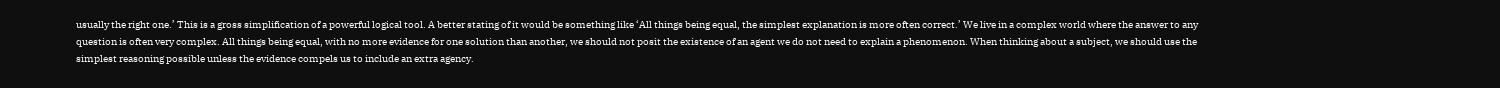usually the right one.’ This is a gross simplification of a powerful logical tool. A better stating of it would be something like ‘All things being equal, the simplest explanation is more often correct.’ We live in a complex world where the answer to any question is often very complex. All things being equal, with no more evidence for one solution than another, we should not posit the existence of an agent we do not need to explain a phenomenon. When thinking about a subject, we should use the simplest reasoning possible unless the evidence compels us to include an extra agency.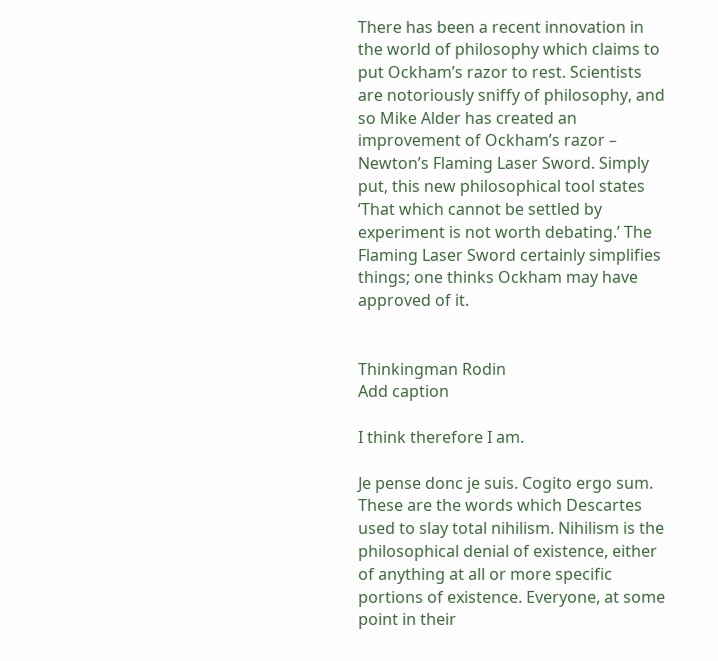There has been a recent innovation in the world of philosophy which claims to put Ockham’s razor to rest. Scientists are notoriously sniffy of philosophy, and so Mike Alder has created an improvement of Ockham’s razor – Newton’s Flaming Laser Sword. Simply put, this new philosophical tool states ‘That which cannot be settled by experiment is not worth debating.’ The Flaming Laser Sword certainly simplifies things; one thinks Ockham may have approved of it.


Thinkingman Rodin
Add caption

I think therefore I am.

Je pense donc je suis. Cogito ergo sum. These are the words which Descartes used to slay total nihilism. Nihilism is the philosophical denial of existence, either of anything at all or more specific portions of existence. Everyone, at some point in their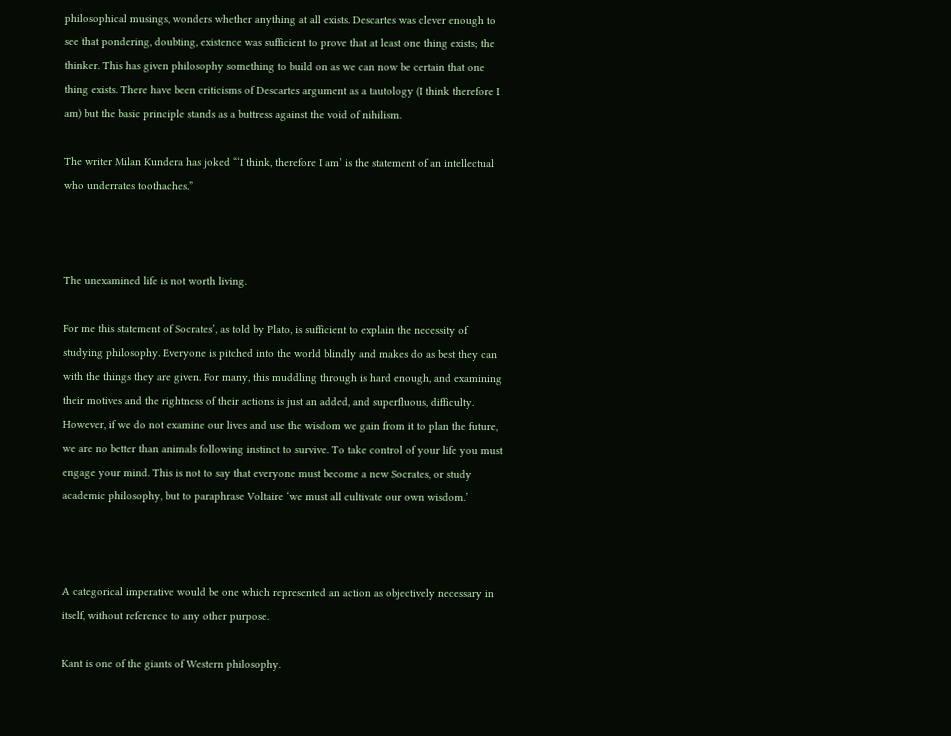philosophical musings, wonders whether anything at all exists. Descartes was clever enough to see that pondering, doubting, existence was sufficient to prove that at least one thing exists; the thinker. This has given philosophy something to build on as we can now be certain that one thing exists. There have been criticisms of Descartes argument as a tautology (I think therefore I am) but the basic principle stands as a buttress against the void of nihilism.

The writer Milan Kundera has joked “‘I think, therefore I am’ is the statement of an intellectual who underrates toothaches.”



The unexamined life is not worth living.

For me this statement of Socrates’, as told by Plato, is sufficient to explain the necessity of studying philosophy. Everyone is pitched into the world blindly and makes do as best they can with the things they are given. For many, this muddling through is hard enough, and examining their motives and the rightness of their actions is just an added, and superfluous, difficulty. However, if we do not examine our lives and use the wisdom we gain from it to plan the future, we are no better than animals following instinct to survive. To take control of your life you must engage your mind. This is not to say that everyone must become a new Socrates, or study academic philosophy, but to paraphrase Voltaire ‘we must all cultivate our own wisdom.’



A categorical imperative would be one which represented an action as objectively necessary in itself, without reference to any other purpose.

Kant is one of the giants of Western philosophy.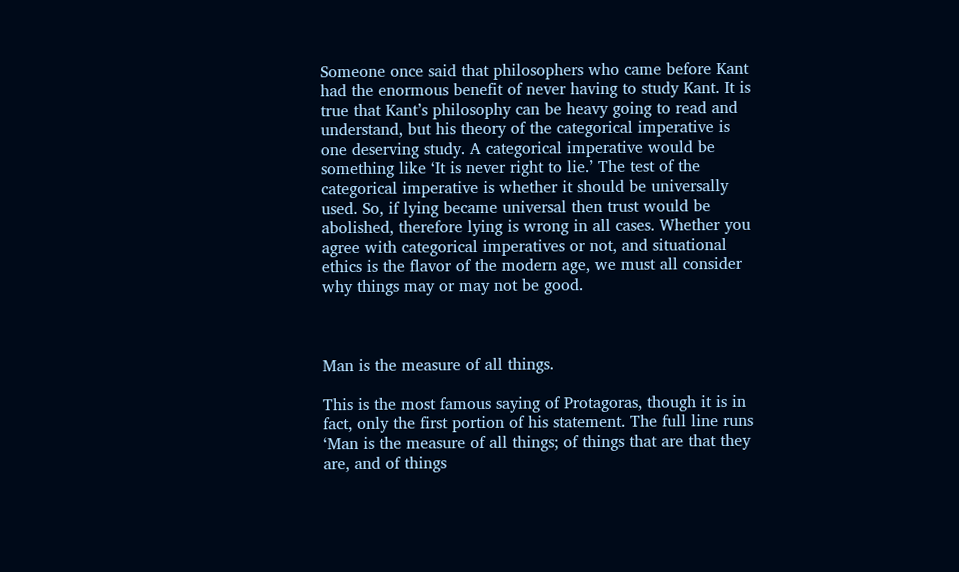Someone once said that philosophers who came before Kant had the enormous benefit of never having to study Kant. It is true that Kant’s philosophy can be heavy going to read and understand, but his theory of the categorical imperative is one deserving study. A categorical imperative would be something like ‘It is never right to lie.’ The test of the categorical imperative is whether it should be universally used. So, if lying became universal then trust would be abolished, therefore lying is wrong in all cases. Whether you agree with categorical imperatives or not, and situational ethics is the flavor of the modern age, we must all consider why things may or may not be good.



Man is the measure of all things.

This is the most famous saying of Protagoras, though it is in fact, only the first portion of his statement. The full line runs ‘Man is the measure of all things; of things that are that they are, and of things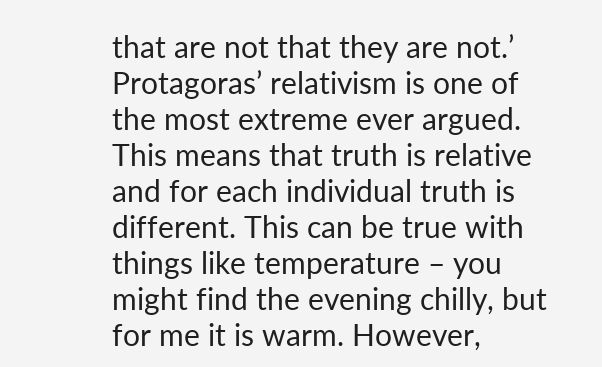that are not that they are not.’ Protagoras’ relativism is one of the most extreme ever argued. This means that truth is relative and for each individual truth is different. This can be true with things like temperature – you might find the evening chilly, but for me it is warm. However,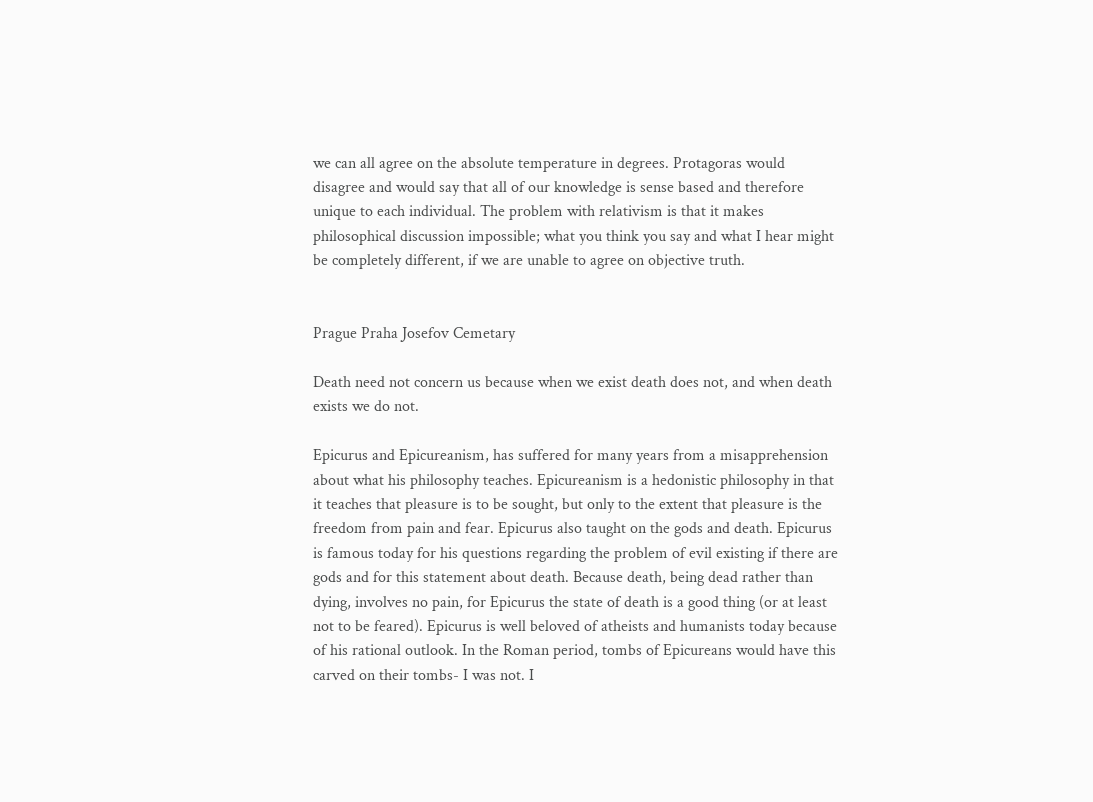we can all agree on the absolute temperature in degrees. Protagoras would disagree and would say that all of our knowledge is sense based and therefore unique to each individual. The problem with relativism is that it makes philosophical discussion impossible; what you think you say and what I hear might be completely different, if we are unable to agree on objective truth.


Prague Praha Josefov Cemetary

Death need not concern us because when we exist death does not, and when death exists we do not.

Epicurus and Epicureanism, has suffered for many years from a misapprehension about what his philosophy teaches. Epicureanism is a hedonistic philosophy in that it teaches that pleasure is to be sought, but only to the extent that pleasure is the freedom from pain and fear. Epicurus also taught on the gods and death. Epicurus is famous today for his questions regarding the problem of evil existing if there are gods and for this statement about death. Because death, being dead rather than dying, involves no pain, for Epicurus the state of death is a good thing (or at least not to be feared). Epicurus is well beloved of atheists and humanists today because of his rational outlook. In the Roman period, tombs of Epicureans would have this carved on their tombs- I was not. I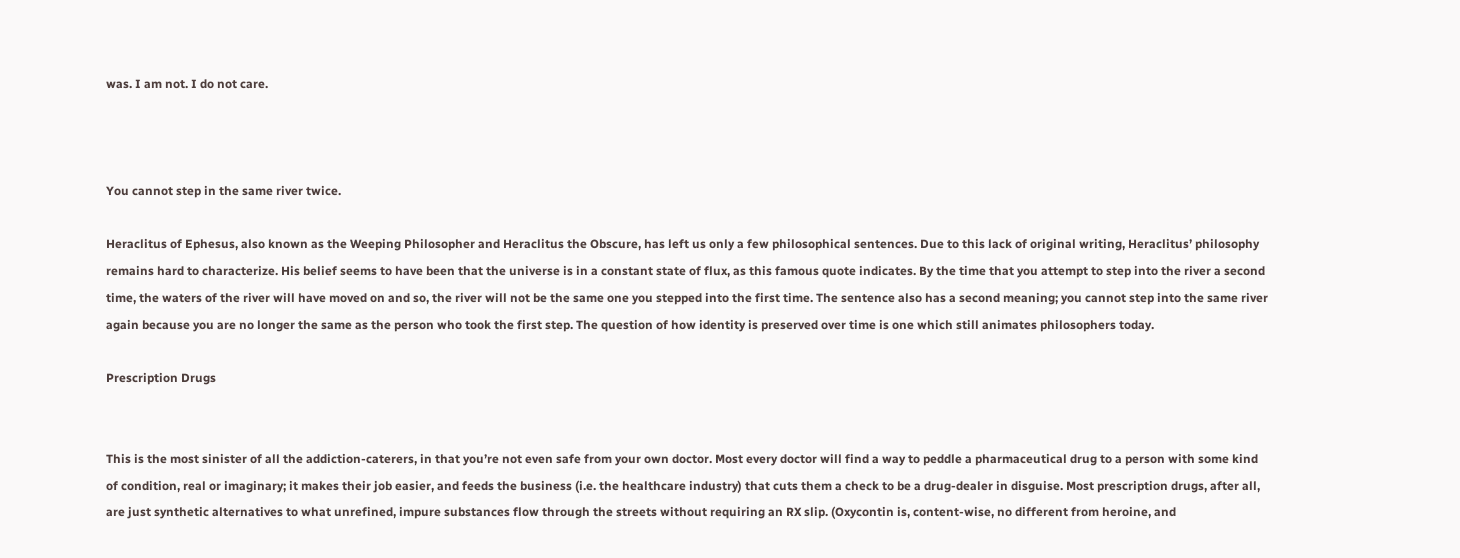was. I am not. I do not care.



You cannot step in the same river twice.

Heraclitus of Ephesus, also known as the Weeping Philosopher and Heraclitus the Obscure, has left us only a few philosophical sentences. Due to this lack of original writing, Heraclitus’ philosophy remains hard to characterize. His belief seems to have been that the universe is in a constant state of flux, as this famous quote indicates. By the time that you attempt to step into the river a second time, the waters of the river will have moved on and so, the river will not be the same one you stepped into the first time. The sentence also has a second meaning; you cannot step into the same river again because you are no longer the same as the person who took the first step. The question of how identity is preserved over time is one which still animates philosophers today.

Prescription Drugs


This is the most sinister of all the addiction-caterers, in that you’re not even safe from your own doctor. Most every doctor will find a way to peddle a pharmaceutical drug to a person with some kind of condition, real or imaginary; it makes their job easier, and feeds the business (i.e. the healthcare industry) that cuts them a check to be a drug-dealer in disguise. Most prescription drugs, after all, are just synthetic alternatives to what unrefined, impure substances flow through the streets without requiring an RX slip. (Oxycontin is, content-wise, no different from heroine, and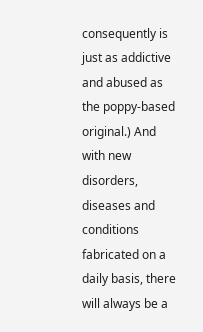consequently is just as addictive and abused as the poppy-based original.) And with new disorders, diseases and conditions fabricated on a daily basis, there will always be a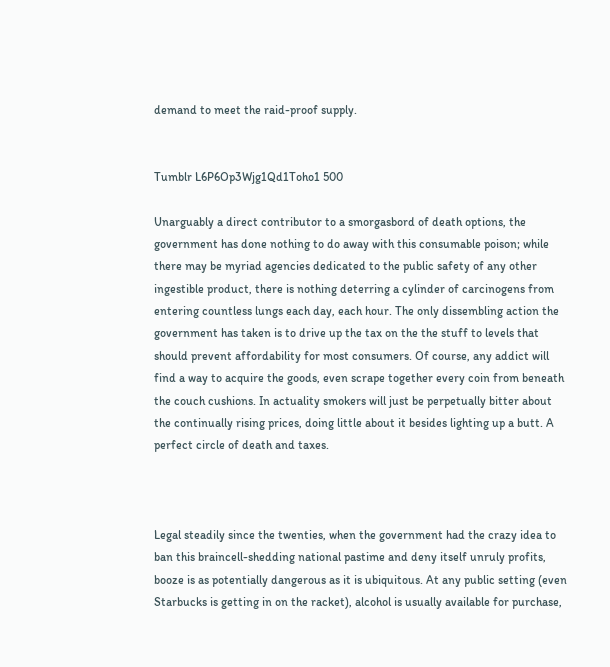demand to meet the raid-proof supply.


Tumblr L6P6Op3Wjg1Qd1Toho1 500

Unarguably a direct contributor to a smorgasbord of death options, the government has done nothing to do away with this consumable poison; while there may be myriad agencies dedicated to the public safety of any other ingestible product, there is nothing deterring a cylinder of carcinogens from entering countless lungs each day, each hour. The only dissembling action the government has taken is to drive up the tax on the the stuff to levels that should prevent affordability for most consumers. Of course, any addict will find a way to acquire the goods, even scrape together every coin from beneath the couch cushions. In actuality smokers will just be perpetually bitter about the continually rising prices, doing little about it besides lighting up a butt. A perfect circle of death and taxes.



Legal steadily since the twenties, when the government had the crazy idea to ban this braincell-shedding national pastime and deny itself unruly profits, booze is as potentially dangerous as it is ubiquitous. At any public setting (even Starbucks is getting in on the racket), alcohol is usually available for purchase,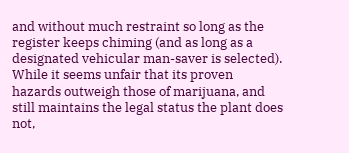and without much restraint so long as the register keeps chiming (and as long as a designated vehicular man-saver is selected). While it seems unfair that its proven hazards outweigh those of marijuana, and still maintains the legal status the plant does not,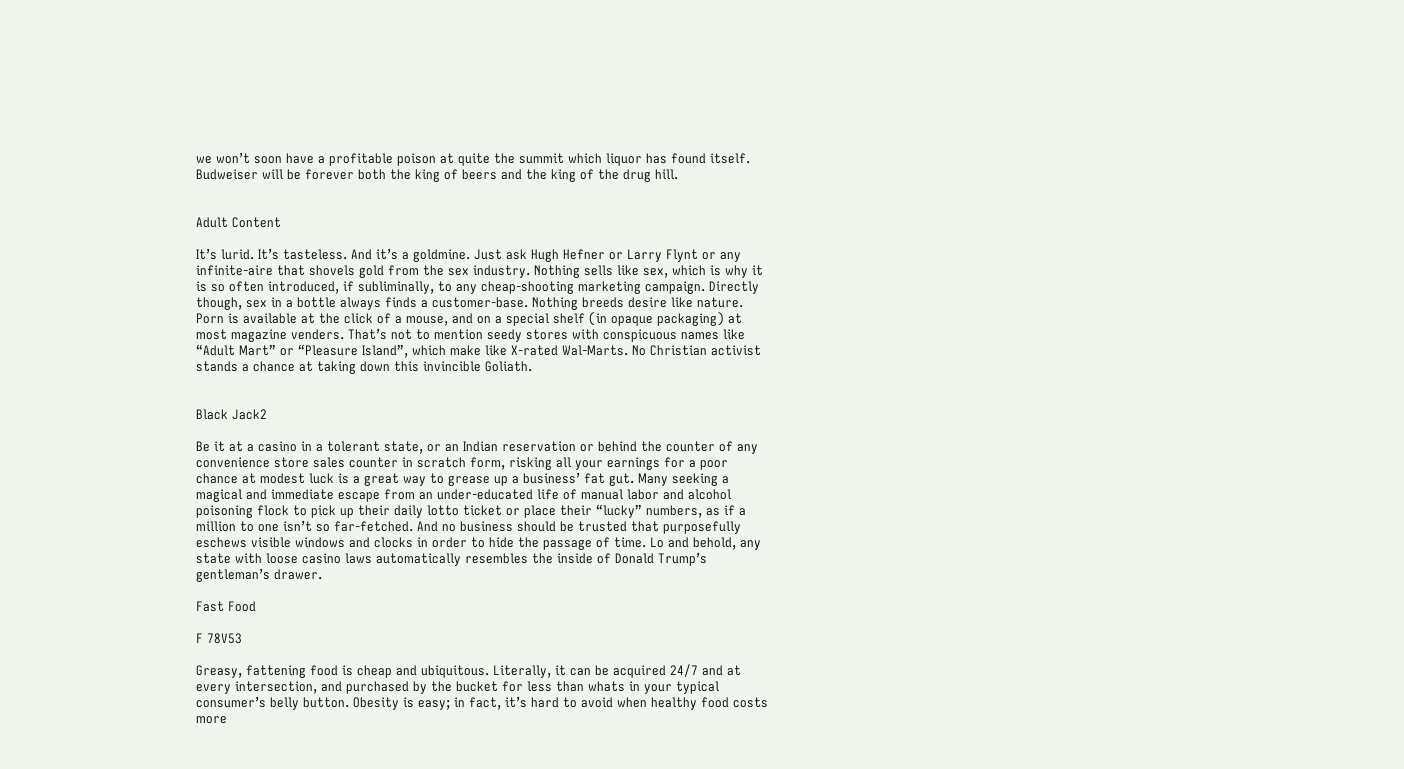we won’t soon have a profitable poison at quite the summit which liquor has found itself. Budweiser will be forever both the king of beers and the king of the drug hill.


Adult Content

It’s lurid. It’s tasteless. And it’s a goldmine. Just ask Hugh Hefner or Larry Flynt or any infinite-aire that shovels gold from the sex industry. Nothing sells like sex, which is why it is so often introduced, if subliminally, to any cheap-shooting marketing campaign. Directly though, sex in a bottle always finds a customer-base. Nothing breeds desire like nature. Porn is available at the click of a mouse, and on a special shelf (in opaque packaging) at most magazine venders. That’s not to mention seedy stores with conspicuous names like “Adult Mart” or “Pleasure Island”, which make like X-rated Wal-Marts. No Christian activist stands a chance at taking down this invincible Goliath.


Black Jack2

Be it at a casino in a tolerant state, or an Indian reservation or behind the counter of any convenience store sales counter in scratch form, risking all your earnings for a poor chance at modest luck is a great way to grease up a business’ fat gut. Many seeking a magical and immediate escape from an under-educated life of manual labor and alcohol poisoning flock to pick up their daily lotto ticket or place their “lucky” numbers, as if a million to one isn’t so far-fetched. And no business should be trusted that purposefully eschews visible windows and clocks in order to hide the passage of time. Lo and behold, any state with loose casino laws automatically resembles the inside of Donald Trump’s gentleman’s drawer.

Fast Food

F 78V53

Greasy, fattening food is cheap and ubiquitous. Literally, it can be acquired 24/7 and at every intersection, and purchased by the bucket for less than whats in your typical consumer’s belly button. Obesity is easy; in fact, it’s hard to avoid when healthy food costs more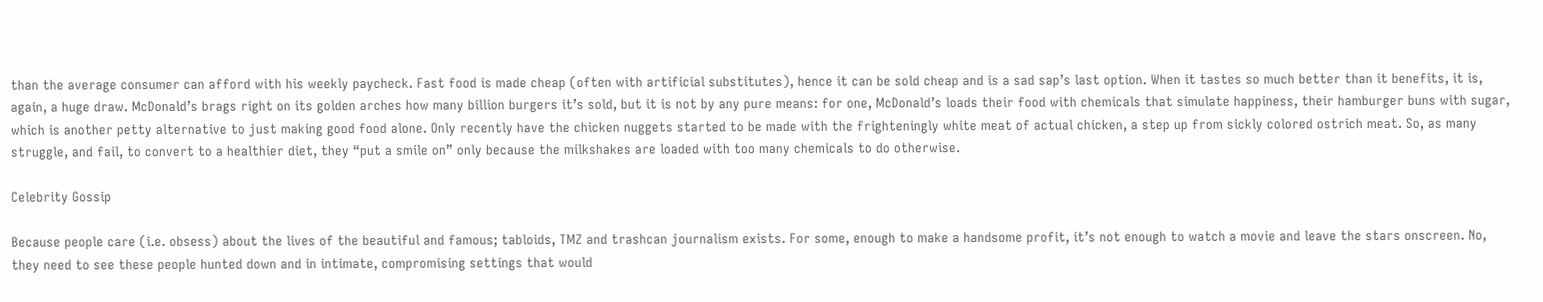than the average consumer can afford with his weekly paycheck. Fast food is made cheap (often with artificial substitutes), hence it can be sold cheap and is a sad sap’s last option. When it tastes so much better than it benefits, it is, again, a huge draw. McDonald’s brags right on its golden arches how many billion burgers it’s sold, but it is not by any pure means: for one, McDonald’s loads their food with chemicals that simulate happiness, their hamburger buns with sugar, which is another petty alternative to just making good food alone. Only recently have the chicken nuggets started to be made with the frighteningly white meat of actual chicken, a step up from sickly colored ostrich meat. So, as many struggle, and fail, to convert to a healthier diet, they “put a smile on” only because the milkshakes are loaded with too many chemicals to do otherwise.

Celebrity Gossip

Because people care (i.e. obsess) about the lives of the beautiful and famous; tabloids, TMZ and trashcan journalism exists. For some, enough to make a handsome profit, it’s not enough to watch a movie and leave the stars onscreen. No, they need to see these people hunted down and in intimate, compromising settings that would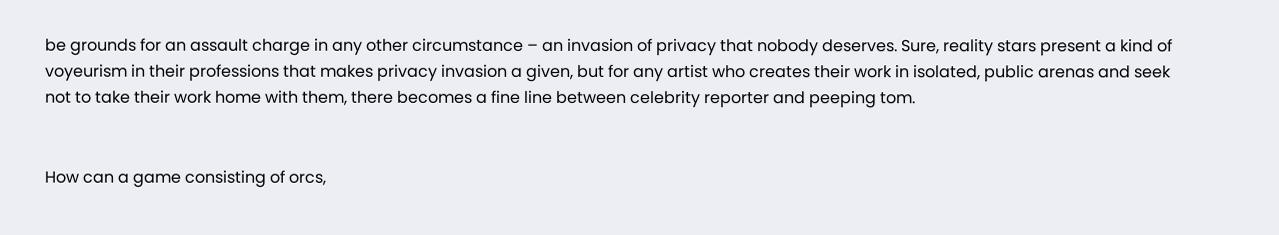be grounds for an assault charge in any other circumstance – an invasion of privacy that nobody deserves. Sure, reality stars present a kind of voyeurism in their professions that makes privacy invasion a given, but for any artist who creates their work in isolated, public arenas and seek not to take their work home with them, there becomes a fine line between celebrity reporter and peeping tom.


How can a game consisting of orcs,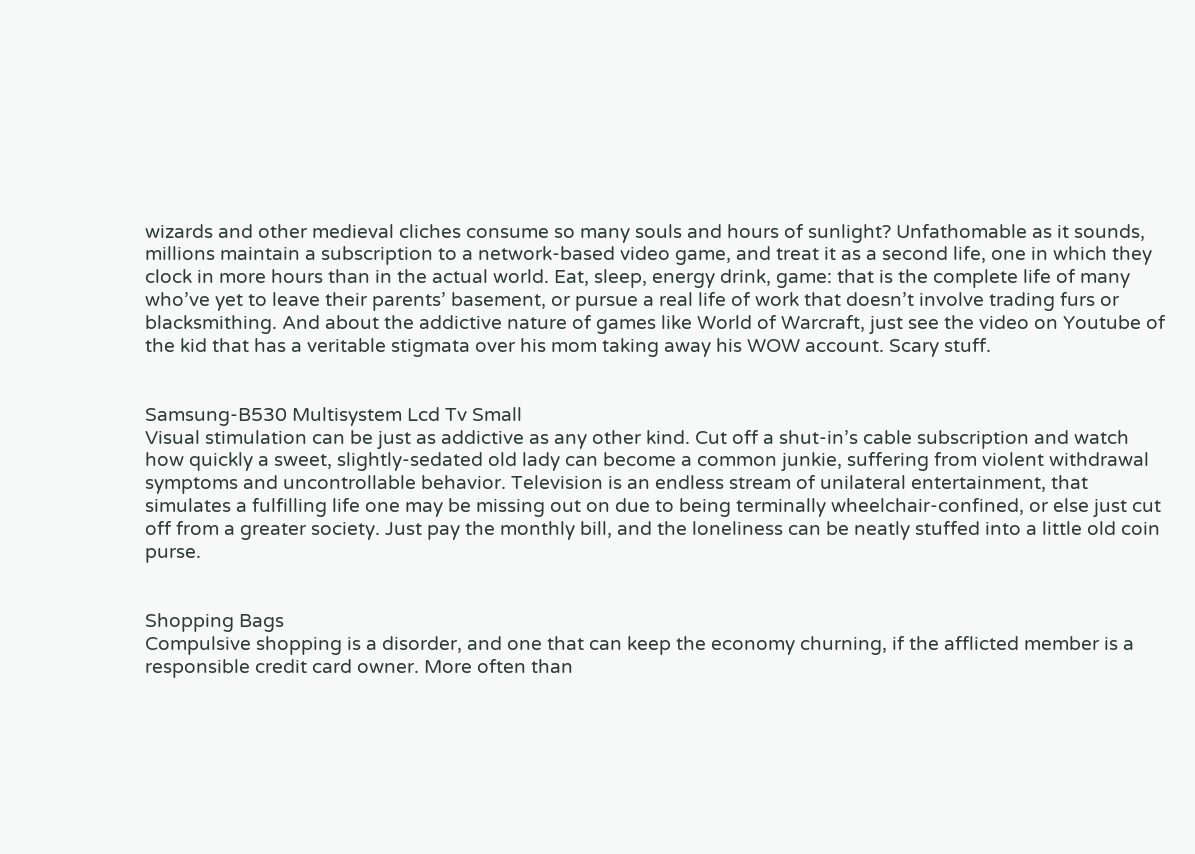wizards and other medieval cliches consume so many souls and hours of sunlight? Unfathomable as it sounds, millions maintain a subscription to a network-based video game, and treat it as a second life, one in which they clock in more hours than in the actual world. Eat, sleep, energy drink, game: that is the complete life of many who’ve yet to leave their parents’ basement, or pursue a real life of work that doesn’t involve trading furs or blacksmithing. And about the addictive nature of games like World of Warcraft, just see the video on Youtube of the kid that has a veritable stigmata over his mom taking away his WOW account. Scary stuff.


Samsung-B530 Multisystem Lcd Tv Small
Visual stimulation can be just as addictive as any other kind. Cut off a shut-in’s cable subscription and watch how quickly a sweet, slightly-sedated old lady can become a common junkie, suffering from violent withdrawal symptoms and uncontrollable behavior. Television is an endless stream of unilateral entertainment, that simulates a fulfilling life one may be missing out on due to being terminally wheelchair-confined, or else just cut off from a greater society. Just pay the monthly bill, and the loneliness can be neatly stuffed into a little old coin purse.


Shopping Bags
Compulsive shopping is a disorder, and one that can keep the economy churning, if the afflicted member is a responsible credit card owner. More often than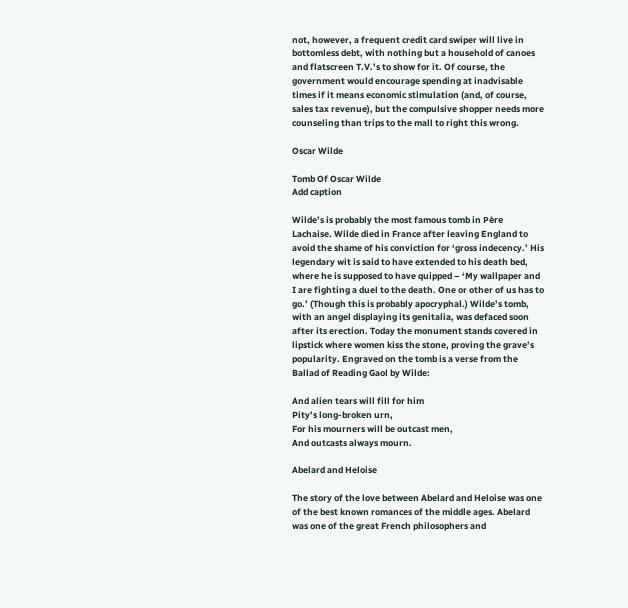not, however, a frequent credit card swiper will live in bottomless debt, with nothing but a household of canoes and flatscreen T.V.’s to show for it. Of course, the government would encourage spending at inadvisable times if it means economic stimulation (and, of course, sales tax revenue), but the compulsive shopper needs more counseling than trips to the mall to right this wrong.

Oscar Wilde

Tomb Of Oscar Wilde
Add caption

Wilde’s is probably the most famous tomb in Père Lachaise. Wilde died in France after leaving England to avoid the shame of his conviction for ‘gross indecency.’ His legendary wit is said to have extended to his death bed, where he is supposed to have quipped – ‘My wallpaper and I are fighting a duel to the death. One or other of us has to go.’ (Though this is probably apocryphal.) Wilde’s tomb, with an angel displaying its genitalia, was defaced soon after its erection. Today the monument stands covered in lipstick where women kiss the stone, proving the grave’s popularity. Engraved on the tomb is a verse from the Ballad of Reading Gaol by Wilde:

And alien tears will fill for him
Pity’s long-broken urn,
For his mourners will be outcast men,
And outcasts always mourn.

Abelard and Heloise

The story of the love between Abelard and Heloise was one of the best known romances of the middle ages. Abelard was one of the great French philosophers and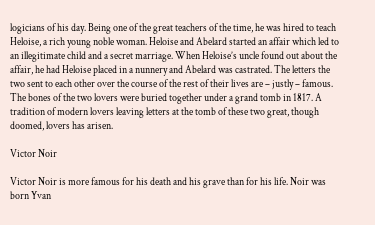logicians of his day. Being one of the great teachers of the time, he was hired to teach Heloise, a rich young noble woman. Heloise and Abelard started an affair which led to an illegitimate child and a secret marriage. When Heloise’s uncle found out about the affair, he had Heloise placed in a nunnery and Abelard was castrated. The letters the two sent to each other over the course of the rest of their lives are – justly – famous. The bones of the two lovers were buried together under a grand tomb in 1817. A tradition of modern lovers leaving letters at the tomb of these two great, though doomed, lovers has arisen.

Victor Noir

Victor Noir is more famous for his death and his grave than for his life. Noir was born Yvan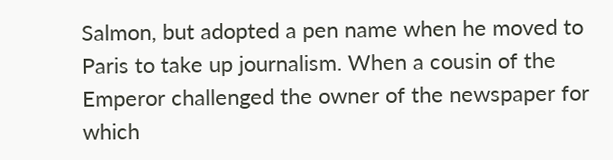Salmon, but adopted a pen name when he moved to Paris to take up journalism. When a cousin of the Emperor challenged the owner of the newspaper for which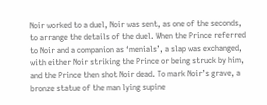Noir worked to a duel, Noir was sent, as one of the seconds, to arrange the details of the duel. When the Prince referred to Noir and a companion as ‘menials’, a slap was exchanged, with either Noir striking the Prince or being struck by him, and the Prince then shot Noir dead. To mark Noir’s grave, a bronze statue of the man lying supine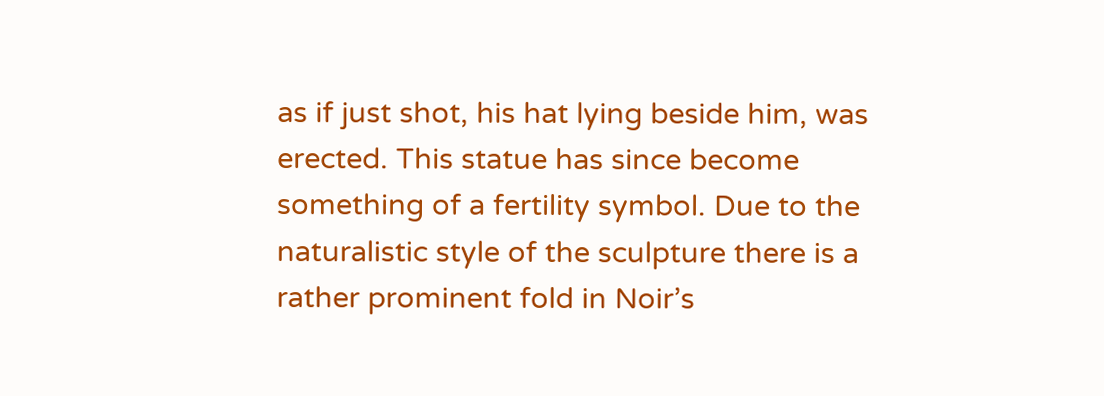as if just shot, his hat lying beside him, was erected. This statue has since become something of a fertility symbol. Due to the naturalistic style of the sculpture there is a rather prominent fold in Noir’s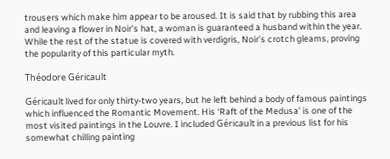trousers which make him appear to be aroused. It is said that by rubbing this area and leaving a flower in Noir’s hat, a woman is guaranteed a husband within the year. While the rest of the statue is covered with verdigris, Noir’s crotch gleams, proving the popularity of this particular myth.

Théodore Géricault

Géricault lived for only thirty-two years, but he left behind a body of famous paintings which influenced the Romantic Movement. His ‘Raft of the Medusa’ is one of the most visited paintings in the Louvre. I included Géricault in a previous list for his somewhat chilling painting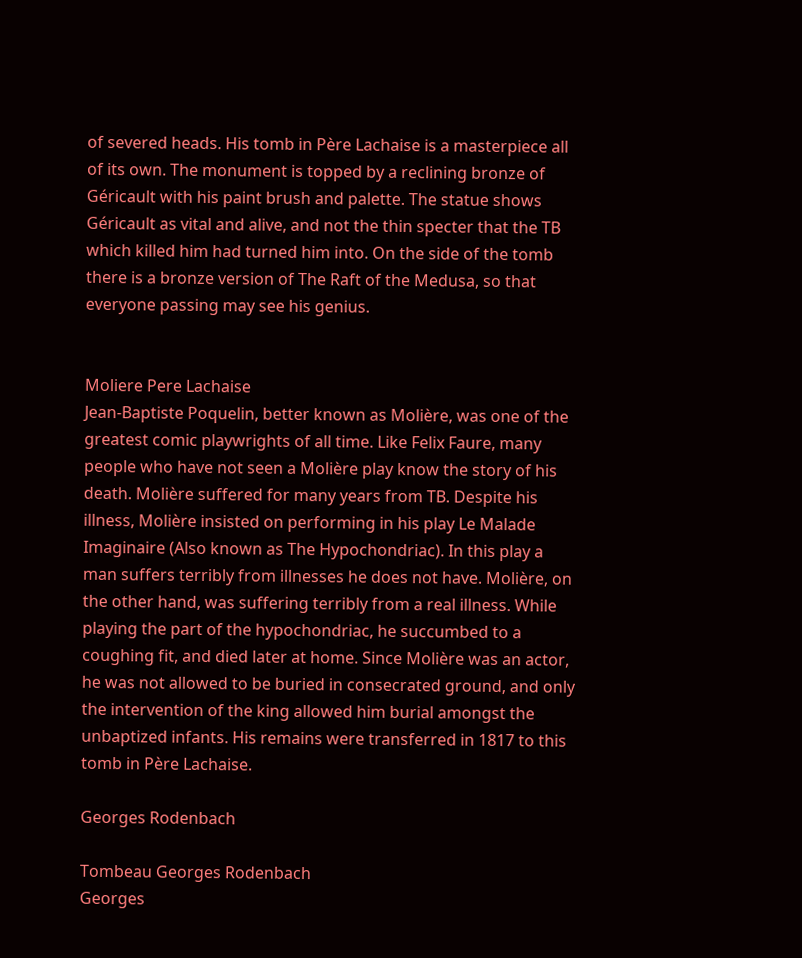of severed heads. His tomb in Père Lachaise is a masterpiece all of its own. The monument is topped by a reclining bronze of Géricault with his paint brush and palette. The statue shows Géricault as vital and alive, and not the thin specter that the TB which killed him had turned him into. On the side of the tomb there is a bronze version of The Raft of the Medusa, so that everyone passing may see his genius.


Moliere Pere Lachaise
Jean-Baptiste Poquelin, better known as Molière, was one of the greatest comic playwrights of all time. Like Felix Faure, many people who have not seen a Molière play know the story of his death. Molière suffered for many years from TB. Despite his illness, Molière insisted on performing in his play Le Malade Imaginaire (Also known as The Hypochondriac). In this play a man suffers terribly from illnesses he does not have. Molière, on the other hand, was suffering terribly from a real illness. While playing the part of the hypochondriac, he succumbed to a coughing fit, and died later at home. Since Molière was an actor, he was not allowed to be buried in consecrated ground, and only the intervention of the king allowed him burial amongst the unbaptized infants. His remains were transferred in 1817 to this tomb in Père Lachaise.

Georges Rodenbach

Tombeau Georges Rodenbach
Georges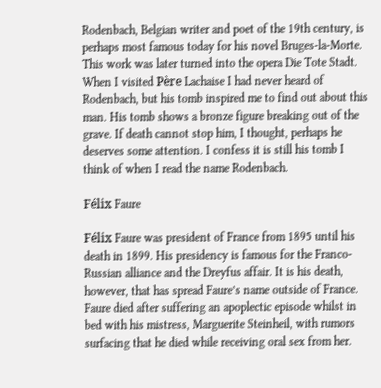Rodenbach, Belgian writer and poet of the 19th century, is perhaps most famous today for his novel Bruges-la-Morte. This work was later turned into the opera Die Tote Stadt. When I visited Père Lachaise I had never heard of Rodenbach, but his tomb inspired me to find out about this man. His tomb shows a bronze figure breaking out of the grave. If death cannot stop him, I thought, perhaps he deserves some attention. I confess it is still his tomb I think of when I read the name Rodenbach.

Félix Faure

Félix Faure was president of France from 1895 until his death in 1899. His presidency is famous for the Franco-Russian alliance and the Dreyfus affair. It is his death, however, that has spread Faure’s name outside of France. Faure died after suffering an apoplectic episode whilst in bed with his mistress, Marguerite Steinheil, with rumors surfacing that he died while receiving oral sex from her.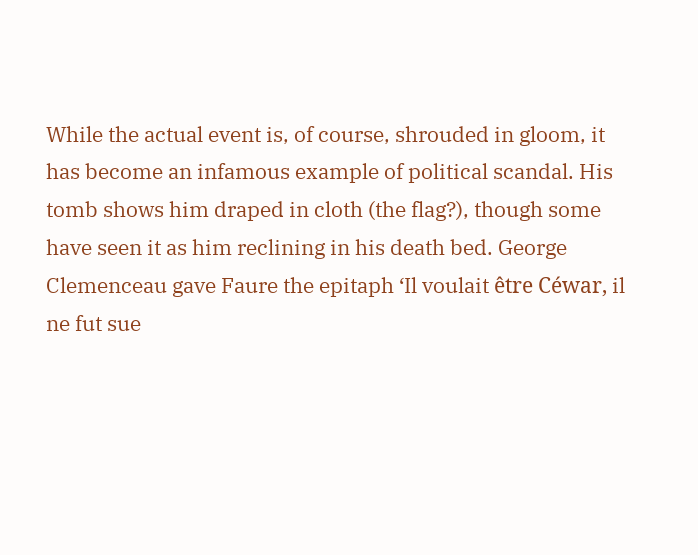While the actual event is, of course, shrouded in gloom, it has become an infamous example of political scandal. His tomb shows him draped in cloth (the flag?), though some have seen it as him reclining in his death bed. George Clemenceau gave Faure the epitaph ‘Il voulait être Céwar, il ne fut sue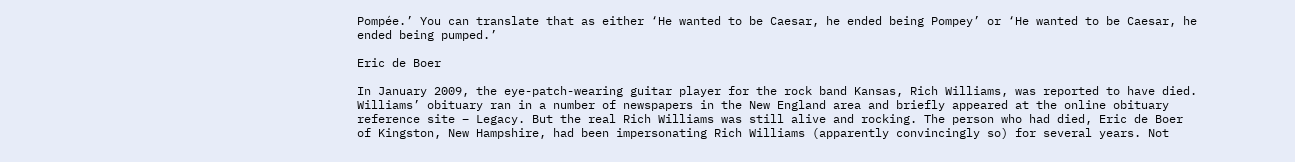Pompée.’ You can translate that as either ‘He wanted to be Caesar, he ended being Pompey’ or ‘He wanted to be Caesar, he ended being pumped.’

Eric de Boer

In January 2009, the eye-patch-wearing guitar player for the rock band Kansas, Rich Williams, was reported to have died. Williams’ obituary ran in a number of newspapers in the New England area and briefly appeared at the online obituary reference site – Legacy. But the real Rich Williams was still alive and rocking. The person who had died, Eric de Boer of Kingston, New Hampshire, had been impersonating Rich Williams (apparently convincingly so) for several years. Not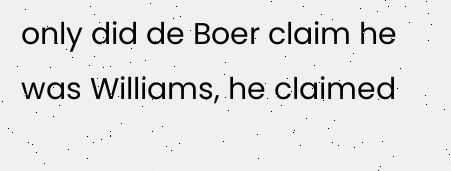only did de Boer claim he was Williams, he claimed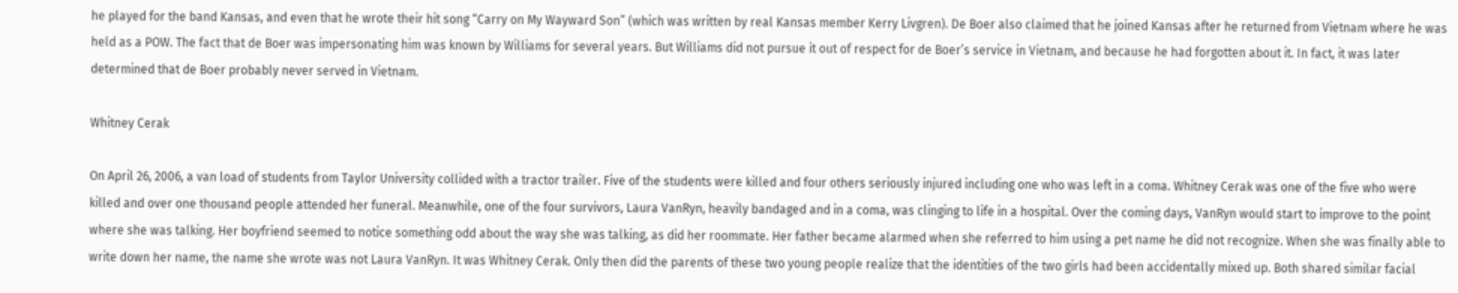he played for the band Kansas, and even that he wrote their hit song “Carry on My Wayward Son” (which was written by real Kansas member Kerry Livgren). De Boer also claimed that he joined Kansas after he returned from Vietnam where he was held as a POW. The fact that de Boer was impersonating him was known by Williams for several years. But Williams did not pursue it out of respect for de Boer’s service in Vietnam, and because he had forgotten about it. In fact, it was later determined that de Boer probably never served in Vietnam.

Whitney Cerak

On April 26, 2006, a van load of students from Taylor University collided with a tractor trailer. Five of the students were killed and four others seriously injured including one who was left in a coma. Whitney Cerak was one of the five who were killed and over one thousand people attended her funeral. Meanwhile, one of the four survivors, Laura VanRyn, heavily bandaged and in a coma, was clinging to life in a hospital. Over the coming days, VanRyn would start to improve to the point where she was talking. Her boyfriend seemed to notice something odd about the way she was talking, as did her roommate. Her father became alarmed when she referred to him using a pet name he did not recognize. When she was finally able to write down her name, the name she wrote was not Laura VanRyn. It was Whitney Cerak. Only then did the parents of these two young people realize that the identities of the two girls had been accidentally mixed up. Both shared similar facial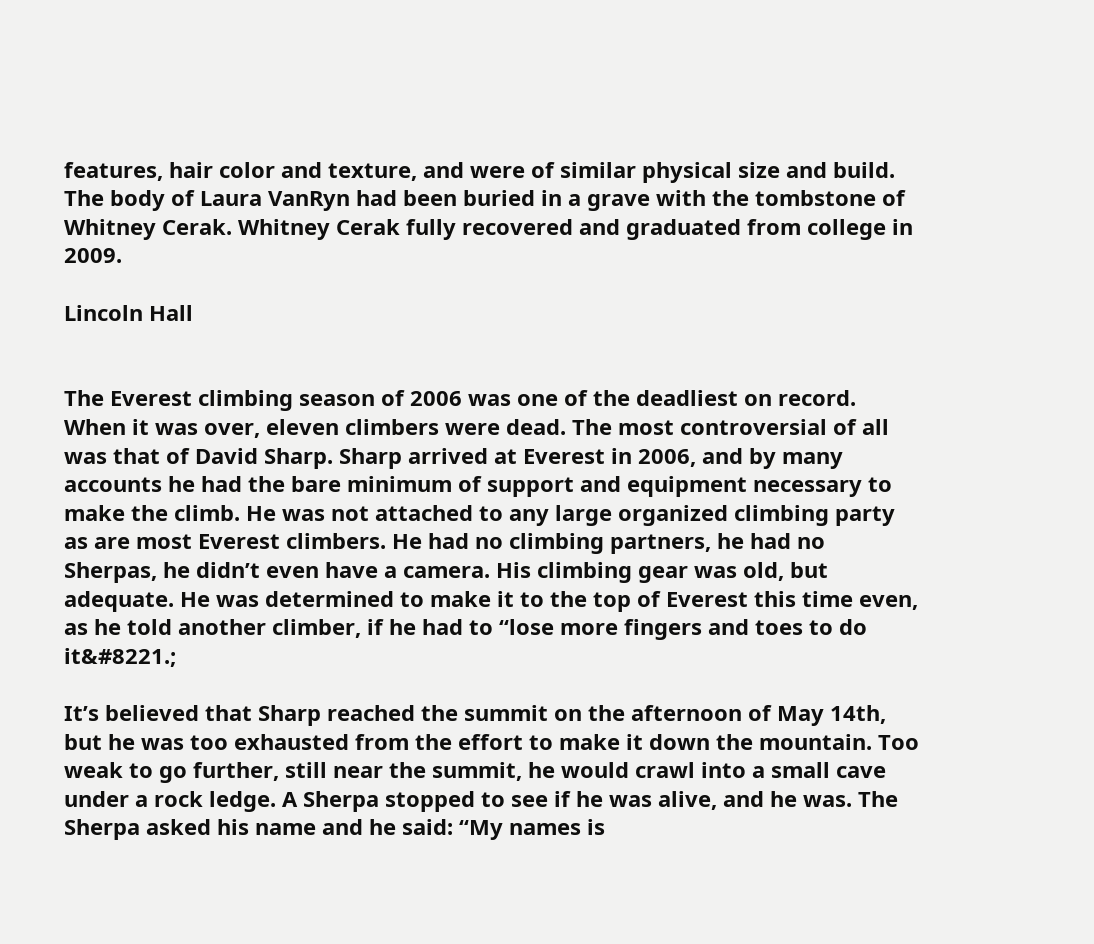features, hair color and texture, and were of similar physical size and build. The body of Laura VanRyn had been buried in a grave with the tombstone of Whitney Cerak. Whitney Cerak fully recovered and graduated from college in 2009.

Lincoln Hall


The Everest climbing season of 2006 was one of the deadliest on record. When it was over, eleven climbers were dead. The most controversial of all was that of David Sharp. Sharp arrived at Everest in 2006, and by many accounts he had the bare minimum of support and equipment necessary to make the climb. He was not attached to any large organized climbing party as are most Everest climbers. He had no climbing partners, he had no Sherpas, he didn’t even have a camera. His climbing gear was old, but adequate. He was determined to make it to the top of Everest this time even, as he told another climber, if he had to “lose more fingers and toes to do it&#8221.;

It’s believed that Sharp reached the summit on the afternoon of May 14th, but he was too exhausted from the effort to make it down the mountain. Too weak to go further, still near the summit, he would crawl into a small cave under a rock ledge. A Sherpa stopped to see if he was alive, and he was. The Sherpa asked his name and he said: “My names is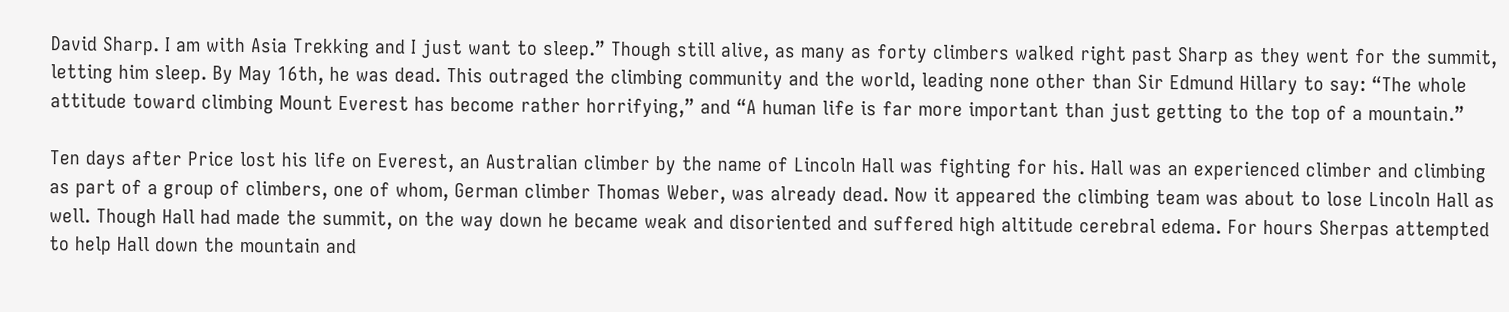David Sharp. I am with Asia Trekking and I just want to sleep.” Though still alive, as many as forty climbers walked right past Sharp as they went for the summit, letting him sleep. By May 16th, he was dead. This outraged the climbing community and the world, leading none other than Sir Edmund Hillary to say: “The whole attitude toward climbing Mount Everest has become rather horrifying,” and “A human life is far more important than just getting to the top of a mountain.”

Ten days after Price lost his life on Everest, an Australian climber by the name of Lincoln Hall was fighting for his. Hall was an experienced climber and climbing as part of a group of climbers, one of whom, German climber Thomas Weber, was already dead. Now it appeared the climbing team was about to lose Lincoln Hall as well. Though Hall had made the summit, on the way down he became weak and disoriented and suffered high altitude cerebral edema. For hours Sherpas attempted to help Hall down the mountain and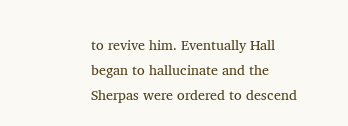to revive him. Eventually Hall began to hallucinate and the Sherpas were ordered to descend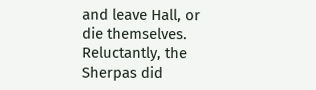and leave Hall, or die themselves. Reluctantly, the Sherpas did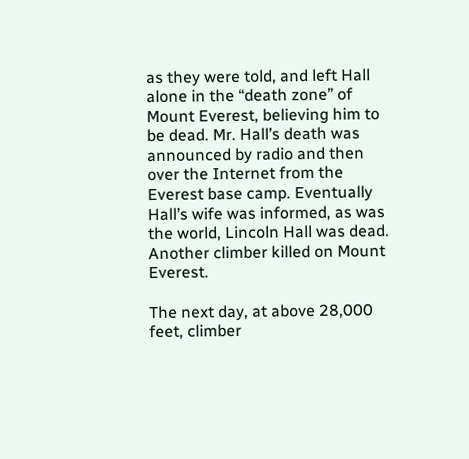as they were told, and left Hall alone in the “death zone” of Mount Everest, believing him to be dead. Mr. Hall’s death was announced by radio and then over the Internet from the Everest base camp. Eventually Hall’s wife was informed, as was the world, Lincoln Hall was dead. Another climber killed on Mount Everest.

The next day, at above 28,000 feet, climber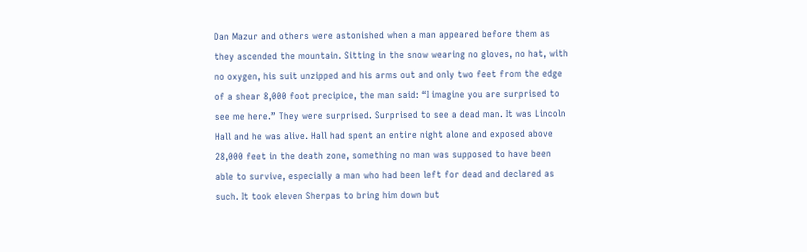Dan Mazur and others were astonished when a man appeared before them as they ascended the mountain. Sitting in the snow wearing no gloves, no hat, with no oxygen, his suit unzipped and his arms out and only two feet from the edge of a shear 8,000 foot precipice, the man said: “I imagine you are surprised to see me here.” They were surprised. Surprised to see a dead man. It was Lincoln Hall and he was alive. Hall had spent an entire night alone and exposed above 28,000 feet in the death zone, something no man was supposed to have been able to survive, especially a man who had been left for dead and declared as such. It took eleven Sherpas to bring him down but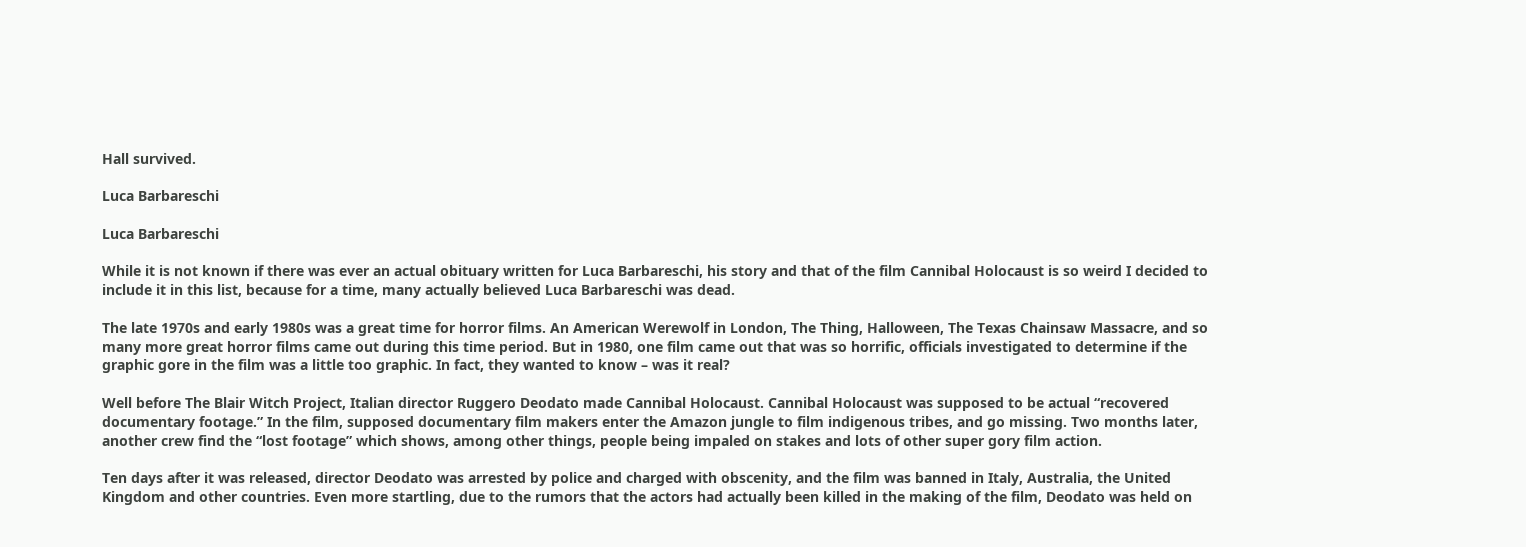Hall survived.

Luca Barbareschi

Luca Barbareschi

While it is not known if there was ever an actual obituary written for Luca Barbareschi, his story and that of the film Cannibal Holocaust is so weird I decided to include it in this list, because for a time, many actually believed Luca Barbareschi was dead.

The late 1970s and early 1980s was a great time for horror films. An American Werewolf in London, The Thing, Halloween, The Texas Chainsaw Massacre, and so many more great horror films came out during this time period. But in 1980, one film came out that was so horrific, officials investigated to determine if the graphic gore in the film was a little too graphic. In fact, they wanted to know – was it real?

Well before The Blair Witch Project, Italian director Ruggero Deodato made Cannibal Holocaust. Cannibal Holocaust was supposed to be actual “recovered documentary footage.” In the film, supposed documentary film makers enter the Amazon jungle to film indigenous tribes, and go missing. Two months later, another crew find the “lost footage” which shows, among other things, people being impaled on stakes and lots of other super gory film action.

Ten days after it was released, director Deodato was arrested by police and charged with obscenity, and the film was banned in Italy, Australia, the United Kingdom and other countries. Even more startling, due to the rumors that the actors had actually been killed in the making of the film, Deodato was held on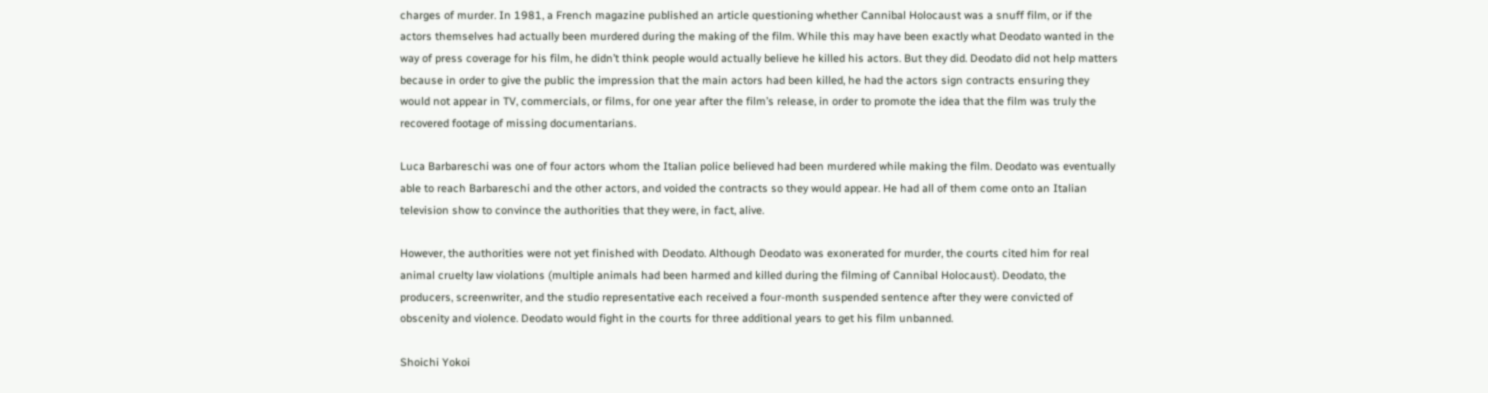charges of murder. In 1981, a French magazine published an article questioning whether Cannibal Holocaust was a snuff film, or if the actors themselves had actually been murdered during the making of the film. While this may have been exactly what Deodato wanted in the way of press coverage for his film, he didn’t think people would actually believe he killed his actors. But they did. Deodato did not help matters because in order to give the public the impression that the main actors had been killed, he had the actors sign contracts ensuring they would not appear in TV, commercials, or films, for one year after the film’s release, in order to promote the idea that the film was truly the recovered footage of missing documentarians.

Luca Barbareschi was one of four actors whom the Italian police believed had been murdered while making the film. Deodato was eventually able to reach Barbareschi and the other actors, and voided the contracts so they would appear. He had all of them come onto an Italian television show to convince the authorities that they were, in fact, alive.

However, the authorities were not yet finished with Deodato. Although Deodato was exonerated for murder, the courts cited him for real animal cruelty law violations (multiple animals had been harmed and killed during the filming of Cannibal Holocaust). Deodato, the producers, screenwriter, and the studio representative each received a four-month suspended sentence after they were convicted of obscenity and violence. Deodato would fight in the courts for three additional years to get his film unbanned.

Shoichi Yokoi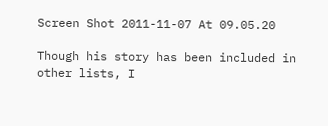Screen Shot 2011-11-07 At 09.05.20

Though his story has been included in other lists, I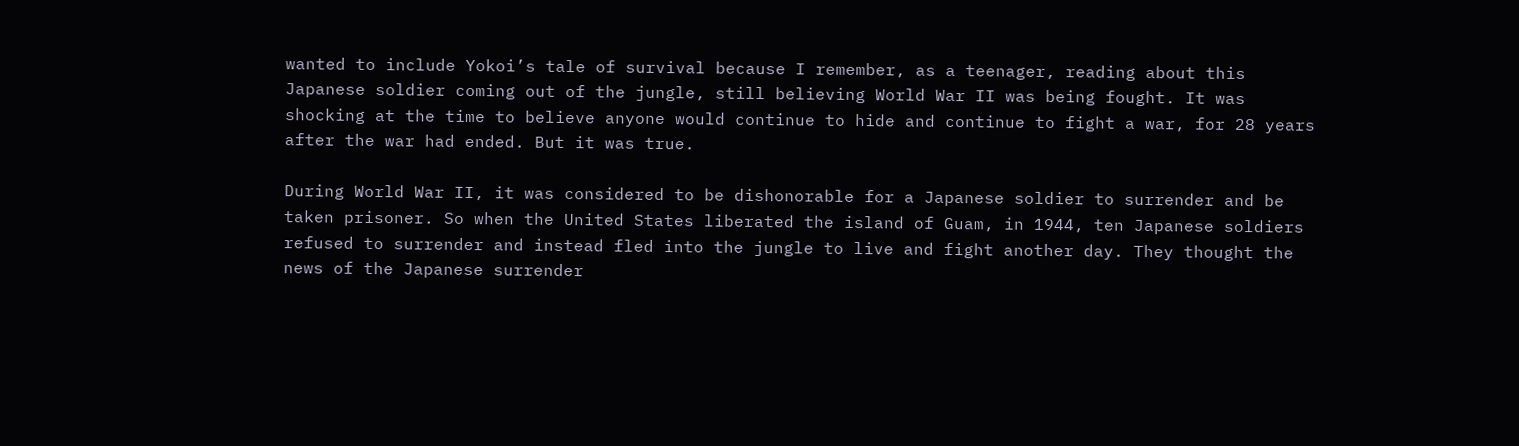wanted to include Yokoi’s tale of survival because I remember, as a teenager, reading about this Japanese soldier coming out of the jungle, still believing World War II was being fought. It was shocking at the time to believe anyone would continue to hide and continue to fight a war, for 28 years after the war had ended. But it was true.

During World War II, it was considered to be dishonorable for a Japanese soldier to surrender and be taken prisoner. So when the United States liberated the island of Guam, in 1944, ten Japanese soldiers refused to surrender and instead fled into the jungle to live and fight another day. They thought the news of the Japanese surrender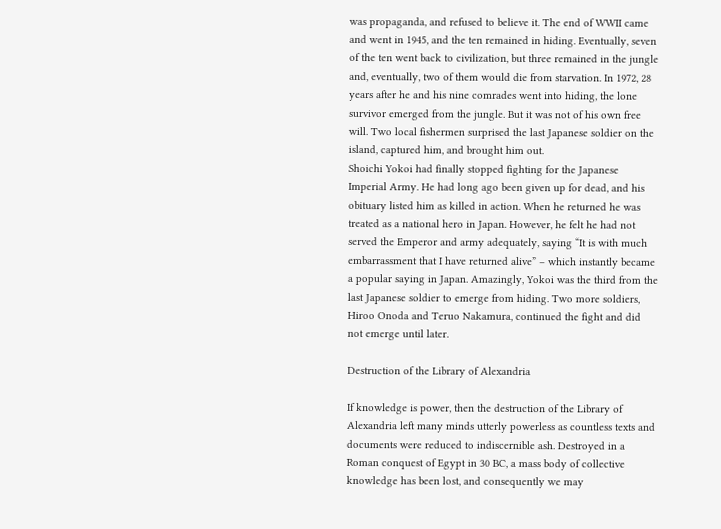was propaganda, and refused to believe it. The end of WWII came and went in 1945, and the ten remained in hiding. Eventually, seven of the ten went back to civilization, but three remained in the jungle and, eventually, two of them would die from starvation. In 1972, 28 years after he and his nine comrades went into hiding, the lone survivor emerged from the jungle. But it was not of his own free will. Two local fishermen surprised the last Japanese soldier on the island, captured him, and brought him out.
Shoichi Yokoi had finally stopped fighting for the Japanese Imperial Army. He had long ago been given up for dead, and his obituary listed him as killed in action. When he returned he was treated as a national hero in Japan. However, he felt he had not served the Emperor and army adequately, saying “It is with much embarrassment that I have returned alive” – which instantly became a popular saying in Japan. Amazingly, Yokoi was the third from the last Japanese soldier to emerge from hiding. Two more soldiers, Hiroo Onoda and Teruo Nakamura, continued the fight and did not emerge until later.

Destruction of the Library of Alexandria

If knowledge is power, then the destruction of the Library of Alexandria left many minds utterly powerless as countless texts and documents were reduced to indiscernible ash. Destroyed in a Roman conquest of Egypt in 30 BC, a mass body of collective knowledge has been lost, and consequently we may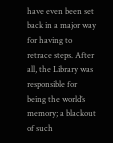have even been set back in a major way for having to retrace steps. After all, the Library was responsible for being the world’s memory; a blackout of such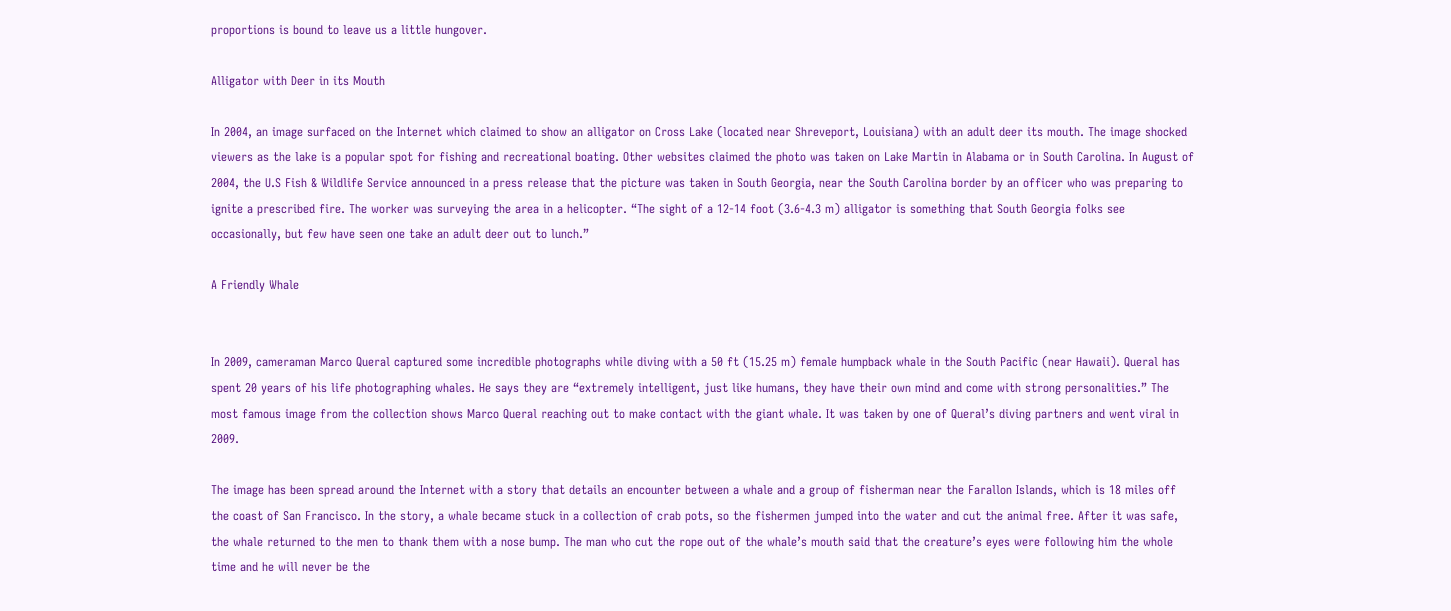proportions is bound to leave us a little hungover.

Alligator with Deer in its Mouth

In 2004, an image surfaced on the Internet which claimed to show an alligator on Cross Lake (located near Shreveport, Louisiana) with an adult deer its mouth. The image shocked viewers as the lake is a popular spot for fishing and recreational boating. Other websites claimed the photo was taken on Lake Martin in Alabama or in South Carolina. In August of 2004, the U.S Fish & Wildlife Service announced in a press release that the picture was taken in South Georgia, near the South Carolina border by an officer who was preparing to ignite a prescribed fire. The worker was surveying the area in a helicopter. “The sight of a 12-14 foot (3.6-4.3 m) alligator is something that South Georgia folks see occasionally, but few have seen one take an adult deer out to lunch.”

A Friendly Whale


In 2009, cameraman Marco Queral captured some incredible photographs while diving with a 50 ft (15.25 m) female humpback whale in the South Pacific (near Hawaii). Queral has spent 20 years of his life photographing whales. He says they are “extremely intelligent, just like humans, they have their own mind and come with strong personalities.” The most famous image from the collection shows Marco Queral reaching out to make contact with the giant whale. It was taken by one of Queral’s diving partners and went viral in 2009.

The image has been spread around the Internet with a story that details an encounter between a whale and a group of fisherman near the Farallon Islands, which is 18 miles off the coast of San Francisco. In the story, a whale became stuck in a collection of crab pots, so the fishermen jumped into the water and cut the animal free. After it was safe, the whale returned to the men to thank them with a nose bump. The man who cut the rope out of the whale’s mouth said that the creature’s eyes were following him the whole time and he will never be the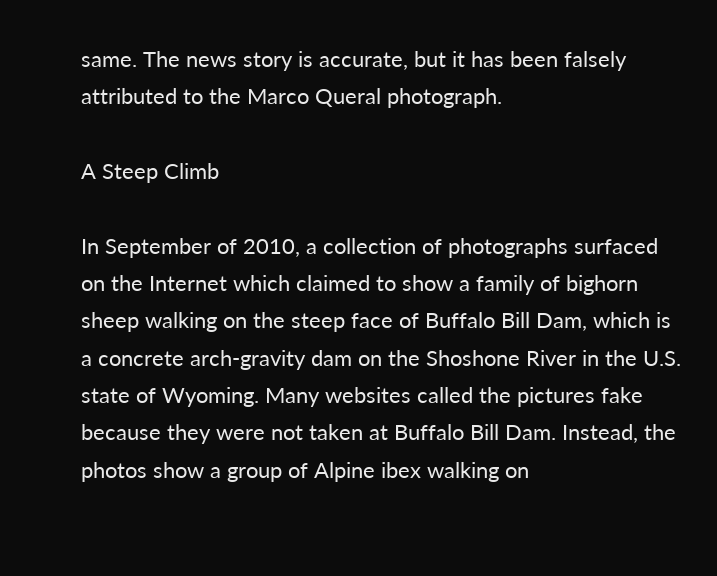same. The news story is accurate, but it has been falsely attributed to the Marco Queral photograph.

A Steep Climb

In September of 2010, a collection of photographs surfaced on the Internet which claimed to show a family of bighorn sheep walking on the steep face of Buffalo Bill Dam, which is a concrete arch-gravity dam on the Shoshone River in the U.S. state of Wyoming. Many websites called the pictures fake because they were not taken at Buffalo Bill Dam. Instead, the photos show a group of Alpine ibex walking on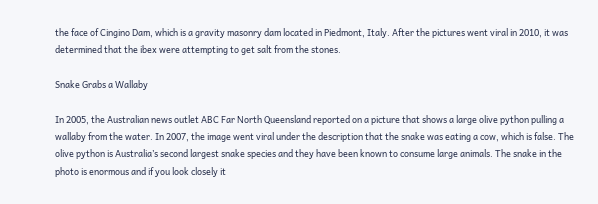the face of Cingino Dam, which is a gravity masonry dam located in Piedmont, Italy. After the pictures went viral in 2010, it was determined that the ibex were attempting to get salt from the stones.

Snake Grabs a Wallaby

In 2005, the Australian news outlet ABC Far North Queensland reported on a picture that shows a large olive python pulling a wallaby from the water. In 2007, the image went viral under the description that the snake was eating a cow, which is false. The olive python is Australia’s second largest snake species and they have been known to consume large animals. The snake in the photo is enormous and if you look closely it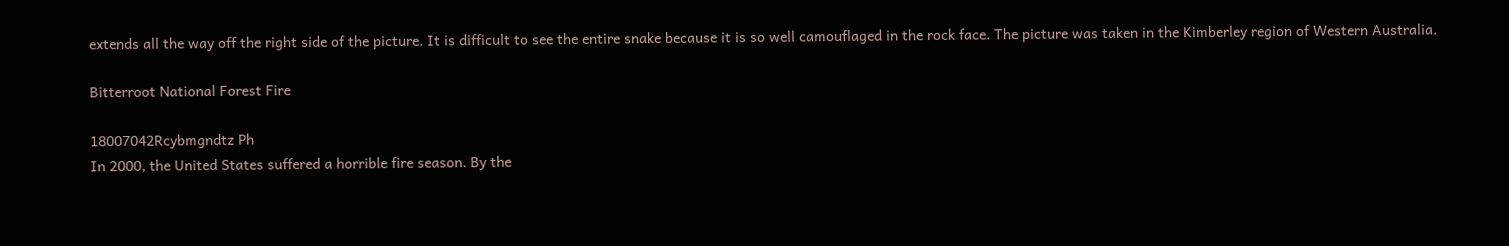extends all the way off the right side of the picture. It is difficult to see the entire snake because it is so well camouflaged in the rock face. The picture was taken in the Kimberley region of Western Australia.

Bitterroot National Forest Fire

18007042Rcybmgndtz Ph
In 2000, the United States suffered a horrible fire season. By the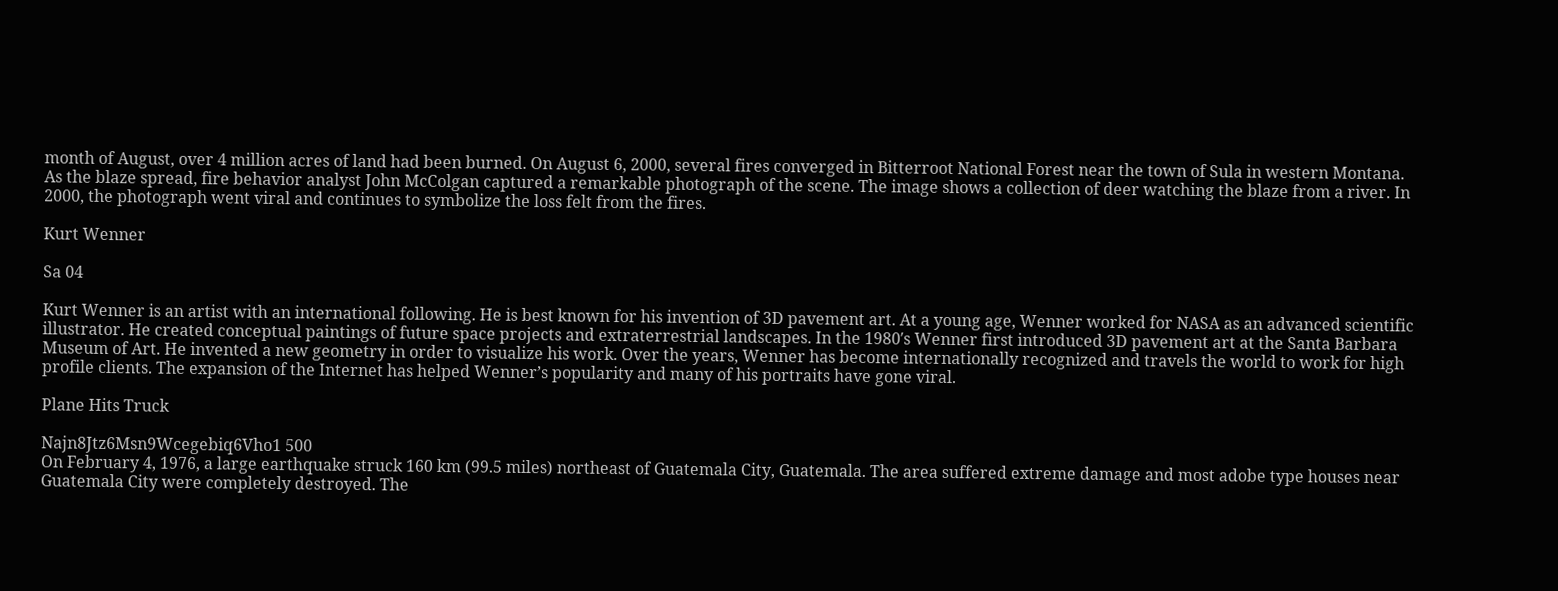month of August, over 4 million acres of land had been burned. On August 6, 2000, several fires converged in Bitterroot National Forest near the town of Sula in western Montana. As the blaze spread, fire behavior analyst John McColgan captured a remarkable photograph of the scene. The image shows a collection of deer watching the blaze from a river. In 2000, the photograph went viral and continues to symbolize the loss felt from the fires.

Kurt Wenner

Sa 04

Kurt Wenner is an artist with an international following. He is best known for his invention of 3D pavement art. At a young age, Wenner worked for NASA as an advanced scientific illustrator. He created conceptual paintings of future space projects and extraterrestrial landscapes. In the 1980′s Wenner first introduced 3D pavement art at the Santa Barbara Museum of Art. He invented a new geometry in order to visualize his work. Over the years, Wenner has become internationally recognized and travels the world to work for high profile clients. The expansion of the Internet has helped Wenner’s popularity and many of his portraits have gone viral.

Plane Hits Truck

Najn8Jtz6Msn9Wcegebiq6Vho1 500
On February 4, 1976, a large earthquake struck 160 km (99.5 miles) northeast of Guatemala City, Guatemala. The area suffered extreme damage and most adobe type houses near Guatemala City were completely destroyed. The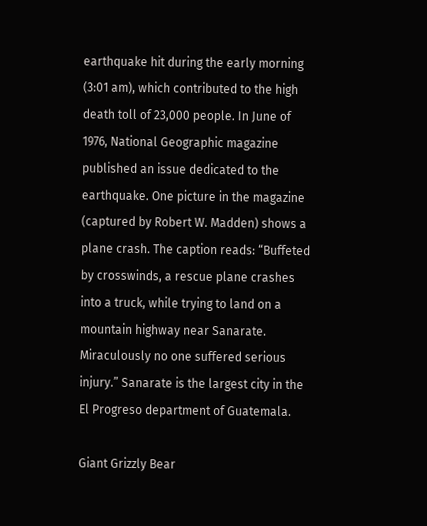earthquake hit during the early morning (3:01 am), which contributed to the high death toll of 23,000 people. In June of 1976, National Geographic magazine published an issue dedicated to the earthquake. One picture in the magazine (captured by Robert W. Madden) shows a plane crash. The caption reads: “Buffeted by crosswinds, a rescue plane crashes into a truck, while trying to land on a mountain highway near Sanarate. Miraculously no one suffered serious injury.” Sanarate is the largest city in the El Progreso department of Guatemala.

Giant Grizzly Bear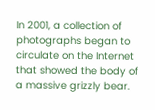In 2001, a collection of photographs began to circulate on the Internet that showed the body of a massive grizzly bear.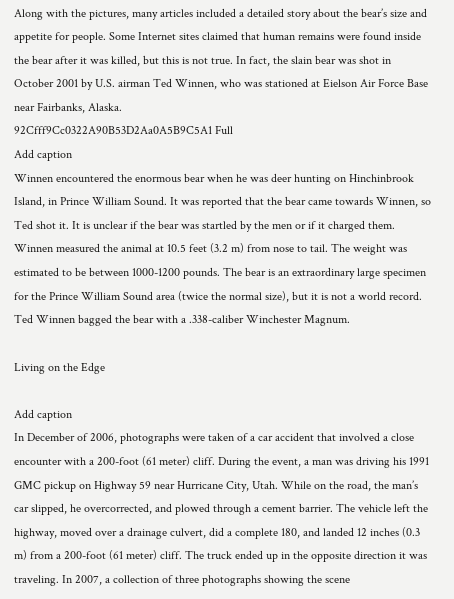Along with the pictures, many articles included a detailed story about the bear’s size and appetite for people. Some Internet sites claimed that human remains were found inside the bear after it was killed, but this is not true. In fact, the slain bear was shot in October 2001 by U.S. airman Ted Winnen, who was stationed at Eielson Air Force Base near Fairbanks, Alaska.
92Cfff9Cc0322A90B53D2Aa0A5B9C5A1 Full
Add caption
Winnen encountered the enormous bear when he was deer hunting on Hinchinbrook Island, in Prince William Sound. It was reported that the bear came towards Winnen, so Ted shot it. It is unclear if the bear was startled by the men or if it charged them. Winnen measured the animal at 10.5 feet (3.2 m) from nose to tail. The weight was estimated to be between 1000-1200 pounds. The bear is an extraordinary large specimen for the Prince William Sound area (twice the normal size), but it is not a world record. Ted Winnen bagged the bear with a .338-caliber Winchester Magnum.

Living on the Edge

Add caption
In December of 2006, photographs were taken of a car accident that involved a close encounter with a 200-foot (61 meter) cliff. During the event, a man was driving his 1991 GMC pickup on Highway 59 near Hurricane City, Utah. While on the road, the man’s car slipped, he overcorrected, and plowed through a cement barrier. The vehicle left the highway, moved over a drainage culvert, did a complete 180, and landed 12 inches (0.3 m) from a 200-foot (61 meter) cliff. The truck ended up in the opposite direction it was traveling. In 2007, a collection of three photographs showing the scene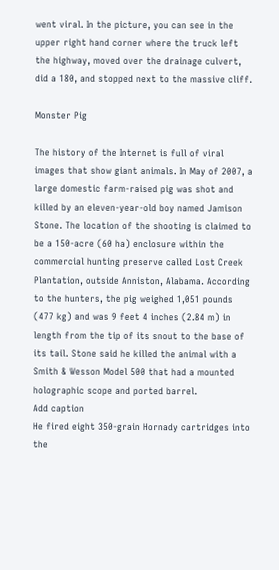went viral. In the picture, you can see in the upper right hand corner where the truck left the highway, moved over the drainage culvert, did a 180, and stopped next to the massive cliff.

Monster Pig

The history of the Internet is full of viral images that show giant animals. In May of 2007, a large domestic farm-raised pig was shot and killed by an eleven-year-old boy named Jamison Stone. The location of the shooting is claimed to be a 150-acre (60 ha) enclosure within the commercial hunting preserve called Lost Creek Plantation, outside Anniston, Alabama. According to the hunters, the pig weighed 1,051 pounds (477 kg) and was 9 feet 4 inches (2.84 m) in length from the tip of its snout to the base of its tail. Stone said he killed the animal with a Smith & Wesson Model 500 that had a mounted holographic scope and ported barrel.
Add caption
He fired eight 350-grain Hornady cartridges into the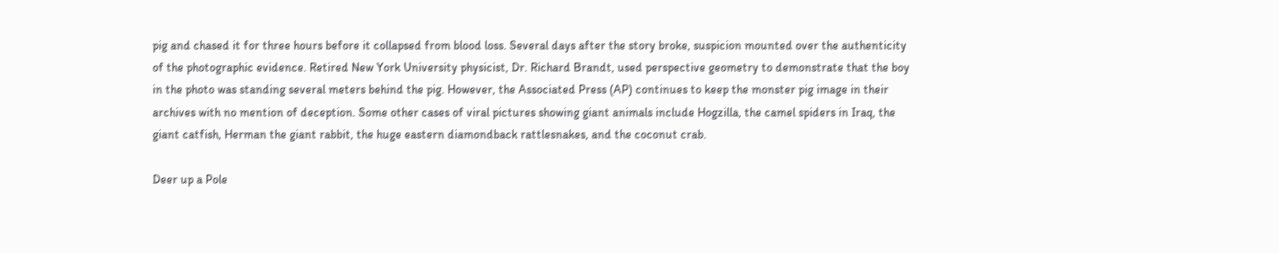pig and chased it for three hours before it collapsed from blood loss. Several days after the story broke, suspicion mounted over the authenticity of the photographic evidence. Retired New York University physicist, Dr. Richard Brandt, used perspective geometry to demonstrate that the boy in the photo was standing several meters behind the pig. However, the Associated Press (AP) continues to keep the monster pig image in their archives with no mention of deception. Some other cases of viral pictures showing giant animals include Hogzilla, the camel spiders in Iraq, the giant catfish, Herman the giant rabbit, the huge eastern diamondback rattlesnakes, and the coconut crab.

Deer up a Pole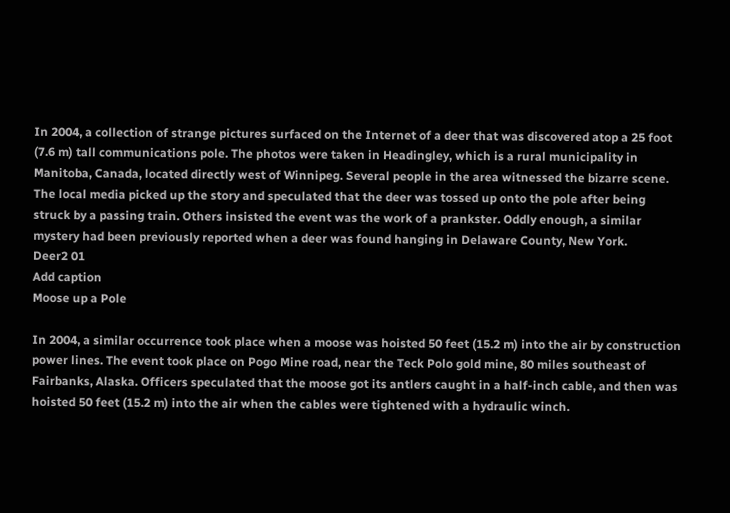In 2004, a collection of strange pictures surfaced on the Internet of a deer that was discovered atop a 25 foot (7.6 m) tall communications pole. The photos were taken in Headingley, which is a rural municipality in Manitoba, Canada, located directly west of Winnipeg. Several people in the area witnessed the bizarre scene. The local media picked up the story and speculated that the deer was tossed up onto the pole after being struck by a passing train. Others insisted the event was the work of a prankster. Oddly enough, a similar mystery had been previously reported when a deer was found hanging in Delaware County, New York.
Deer2 01
Add caption
Moose up a Pole

In 2004, a similar occurrence took place when a moose was hoisted 50 feet (15.2 m) into the air by construction power lines. The event took place on Pogo Mine road, near the Teck Polo gold mine, 80 miles southeast of Fairbanks, Alaska. Officers speculated that the moose got its antlers caught in a half-inch cable, and then was hoisted 50 feet (15.2 m) into the air when the cables were tightened with a hydraulic winch.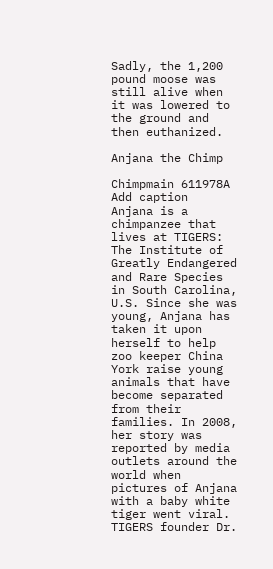Sadly, the 1,200 pound moose was still alive when it was lowered to the ground and then euthanized.

Anjana the Chimp

Chimpmain 611978A
Add caption
Anjana is a chimpanzee that lives at TIGERS: The Institute of Greatly Endangered and Rare Species in South Carolina, U.S. Since she was young, Anjana has taken it upon herself to help zoo keeper China York raise young animals that have become separated from their families. In 2008, her story was reported by media outlets around the world when pictures of Anjana with a baby white tiger went viral. TIGERS founder Dr.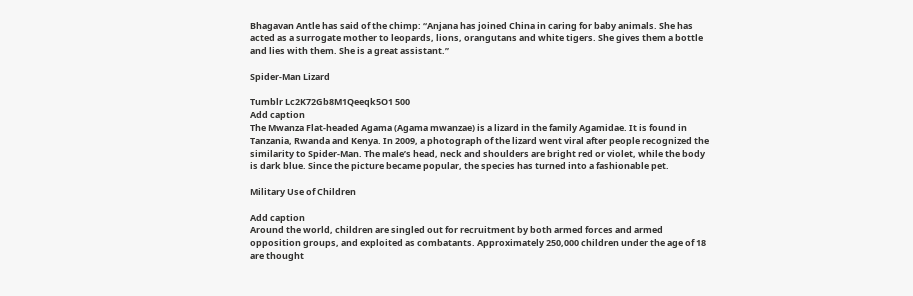Bhagavan Antle has said of the chimp: “Anjana has joined China in caring for baby animals. She has acted as a surrogate mother to leopards, lions, orangutans and white tigers. She gives them a bottle and lies with them. She is a great assistant.”

Spider-Man Lizard

Tumblr Lc2K72Gb8M1Qeeqk5O1 500
Add caption
The Mwanza Flat-headed Agama (Agama mwanzae) is a lizard in the family Agamidae. It is found in Tanzania, Rwanda and Kenya. In 2009, a photograph of the lizard went viral after people recognized the similarity to Spider-Man. The male’s head, neck and shoulders are bright red or violet, while the body is dark blue. Since the picture became popular, the species has turned into a fashionable pet.

Military Use of Children

Add caption
Around the world, children are singled out for recruitment by both armed forces and armed opposition groups, and exploited as combatants. Approximately 250,000 children under the age of 18 are thought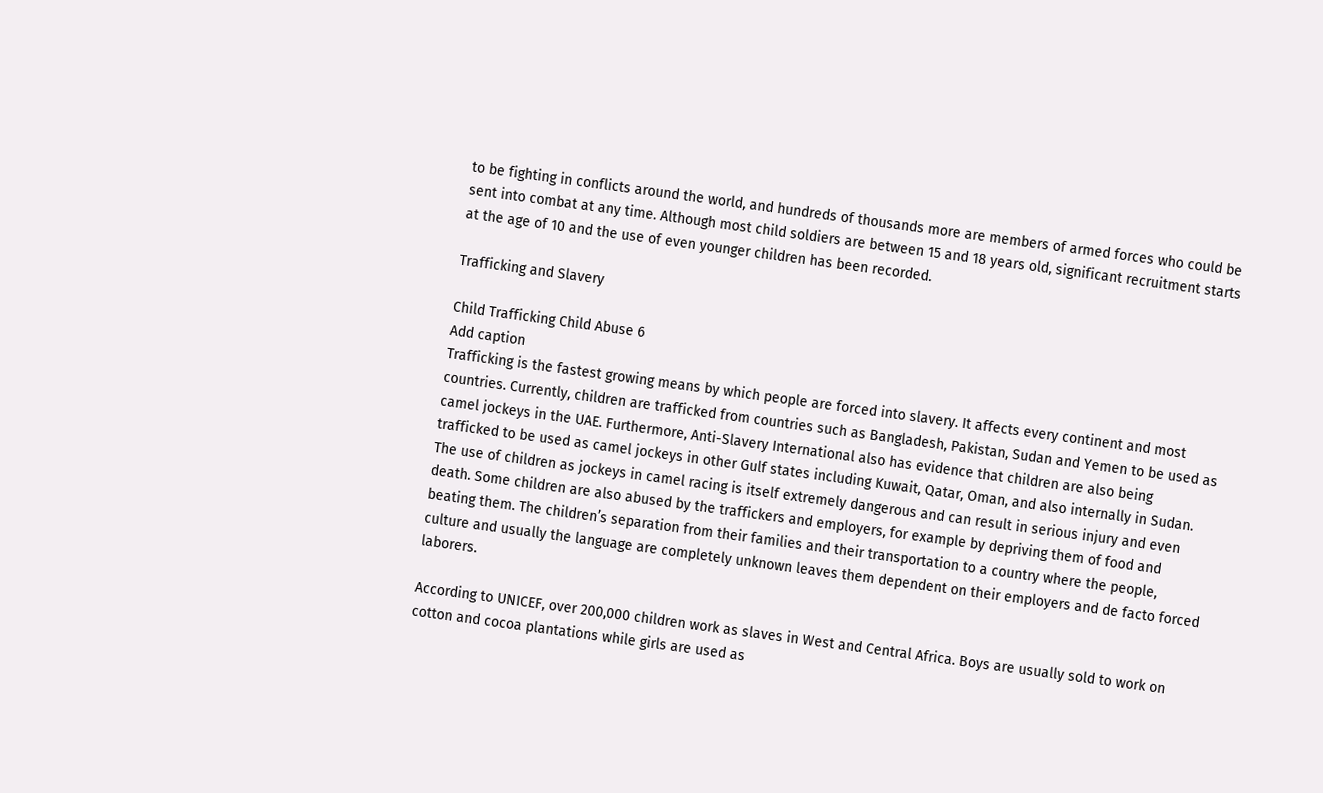to be fighting in conflicts around the world, and hundreds of thousands more are members of armed forces who could be sent into combat at any time. Although most child soldiers are between 15 and 18 years old, significant recruitment starts at the age of 10 and the use of even younger children has been recorded.

Trafficking and Slavery

Child Trafficking Child Abuse 6
Add caption
Trafficking is the fastest growing means by which people are forced into slavery. It affects every continent and most countries. Currently, children are trafficked from countries such as Bangladesh, Pakistan, Sudan and Yemen to be used as camel jockeys in the UAE. Furthermore, Anti-Slavery International also has evidence that children are also being trafficked to be used as camel jockeys in other Gulf states including Kuwait, Qatar, Oman, and also internally in Sudan. The use of children as jockeys in camel racing is itself extremely dangerous and can result in serious injury and even death. Some children are also abused by the traffickers and employers, for example by depriving them of food and beating them. The children’s separation from their families and their transportation to a country where the people, culture and usually the language are completely unknown leaves them dependent on their employers and de facto forced laborers.

According to UNICEF, over 200,000 children work as slaves in West and Central Africa. Boys are usually sold to work on cotton and cocoa plantations while girls are used as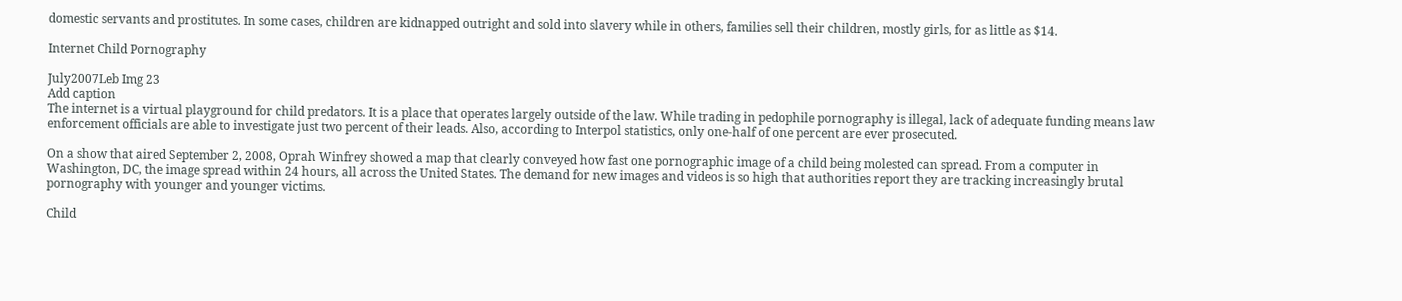domestic servants and prostitutes. In some cases, children are kidnapped outright and sold into slavery while in others, families sell their children, mostly girls, for as little as $14.

Internet Child Pornography

July2007Leb Img 23
Add caption
The internet is a virtual playground for child predators. It is a place that operates largely outside of the law. While trading in pedophile pornography is illegal, lack of adequate funding means law enforcement officials are able to investigate just two percent of their leads. Also, according to Interpol statistics, only one-half of one percent are ever prosecuted.

On a show that aired September 2, 2008, Oprah Winfrey showed a map that clearly conveyed how fast one pornographic image of a child being molested can spread. From a computer in Washington, DC, the image spread within 24 hours, all across the United States. The demand for new images and videos is so high that authorities report they are tracking increasingly brutal pornography with younger and younger victims.

Child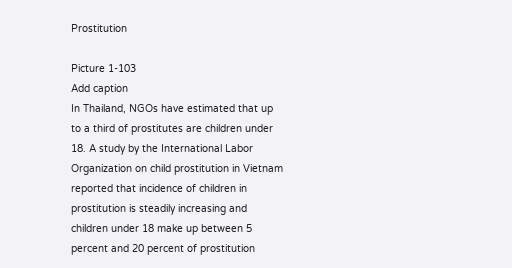Prostitution

Picture 1-103
Add caption
In Thailand, NGOs have estimated that up to a third of prostitutes are children under 18. A study by the International Labor Organization on child prostitution in Vietnam reported that incidence of children in prostitution is steadily increasing and children under 18 make up between 5 percent and 20 percent of prostitution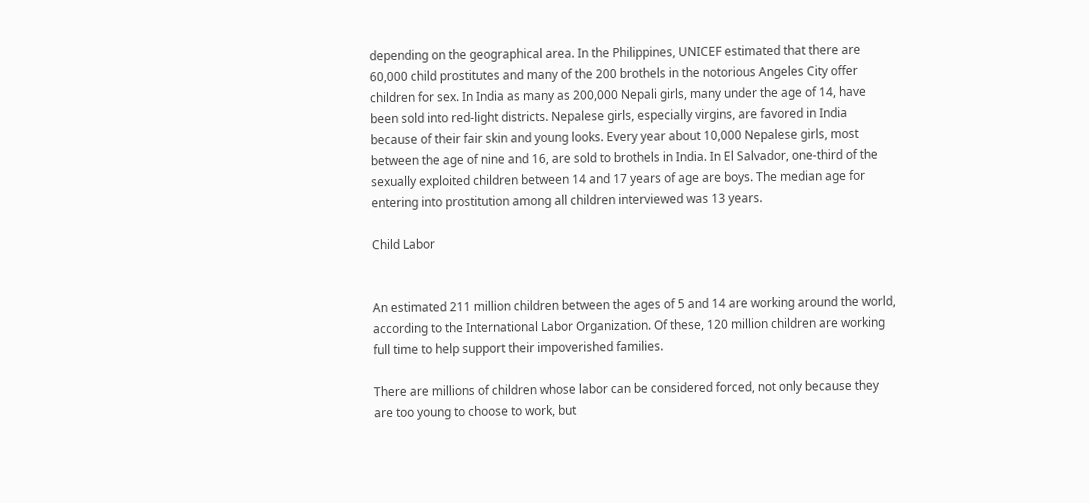depending on the geographical area. In the Philippines, UNICEF estimated that there are 60,000 child prostitutes and many of the 200 brothels in the notorious Angeles City offer children for sex. In India as many as 200,000 Nepali girls, many under the age of 14, have been sold into red-light districts. Nepalese girls, especially virgins, are favored in India because of their fair skin and young looks. Every year about 10,000 Nepalese girls, most between the age of nine and 16, are sold to brothels in India. In El Salvador, one-third of the sexually exploited children between 14 and 17 years of age are boys. The median age for entering into prostitution among all children interviewed was 13 years.

Child Labor


An estimated 211 million children between the ages of 5 and 14 are working around the world, according to the International Labor Organization. Of these, 120 million children are working full time to help support their impoverished families.

There are millions of children whose labor can be considered forced, not only because they are too young to choose to work, but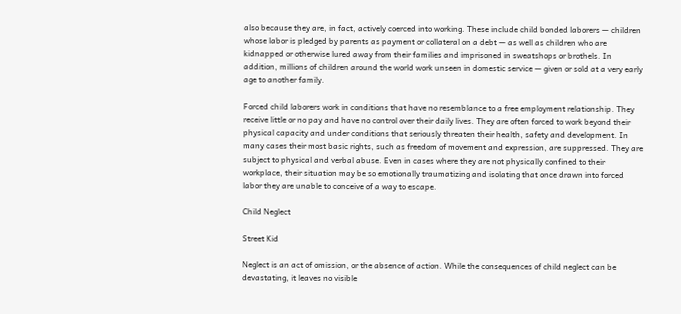also because they are, in fact, actively coerced into working. These include child bonded laborers — children whose labor is pledged by parents as payment or collateral on a debt — as well as children who are kidnapped or otherwise lured away from their families and imprisoned in sweatshops or brothels. In addition, millions of children around the world work unseen in domestic service — given or sold at a very early age to another family.

Forced child laborers work in conditions that have no resemblance to a free employment relationship. They receive little or no pay and have no control over their daily lives. They are often forced to work beyond their physical capacity and under conditions that seriously threaten their health, safety and development. In many cases their most basic rights, such as freedom of movement and expression, are suppressed. They are subject to physical and verbal abuse. Even in cases where they are not physically confined to their workplace, their situation may be so emotionally traumatizing and isolating that once drawn into forced labor they are unable to conceive of a way to escape.

Child Neglect

Street Kid

Neglect is an act of omission, or the absence of action. While the consequences of child neglect can be devastating, it leaves no visible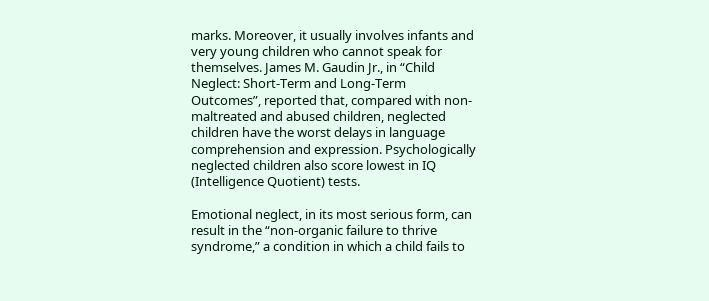marks. Moreover, it usually involves infants and very young children who cannot speak for themselves. James M. Gaudin Jr., in “Child Neglect: Short-Term and Long-Term Outcomes”, reported that, compared with non-maltreated and abused children, neglected children have the worst delays in language comprehension and expression. Psychologically neglected children also score lowest in IQ (Intelligence Quotient) tests.

Emotional neglect, in its most serious form, can result in the “non-organic failure to thrive syndrome,” a condition in which a child fails to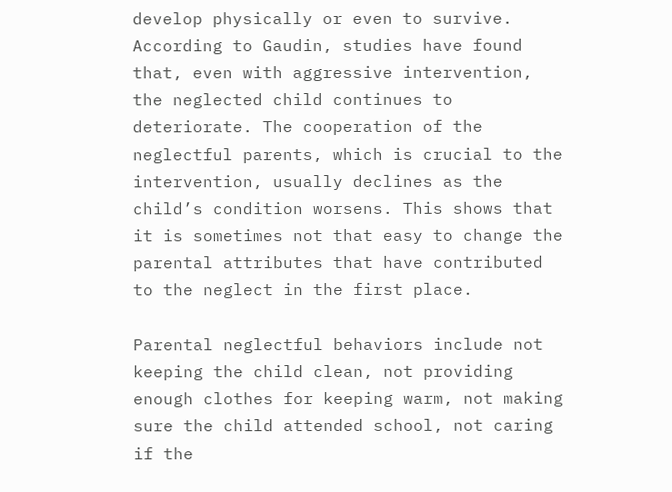develop physically or even to survive. According to Gaudin, studies have found that, even with aggressive intervention, the neglected child continues to deteriorate. The cooperation of the neglectful parents, which is crucial to the intervention, usually declines as the child’s condition worsens. This shows that it is sometimes not that easy to change the parental attributes that have contributed to the neglect in the first place.

Parental neglectful behaviors include not keeping the child clean, not providing enough clothes for keeping warm, not making sure the child attended school, not caring if the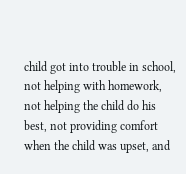child got into trouble in school, not helping with homework, not helping the child do his best, not providing comfort when the child was upset, and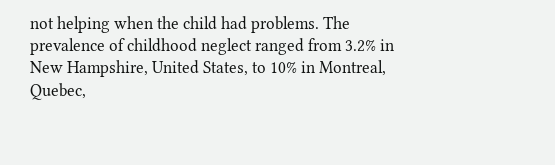not helping when the child had problems. The prevalence of childhood neglect ranged from 3.2% in New Hampshire, United States, to 10% in Montreal, Quebec,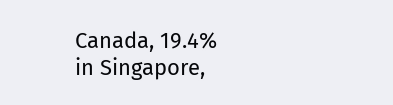Canada, 19.4% in Singapore,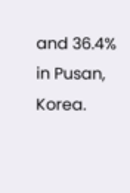and 36.4% in Pusan, Korea.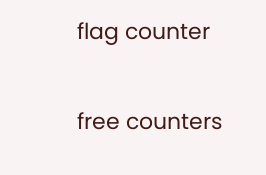flag counter

free counters